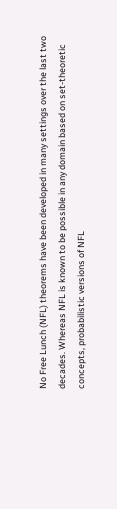No Free Lunch (NFL) theorems have been developed in many settings over the last two decades. Whereas NFL is known to be possible in any domain based on set-theoretic concepts, probabilistic versions of NFL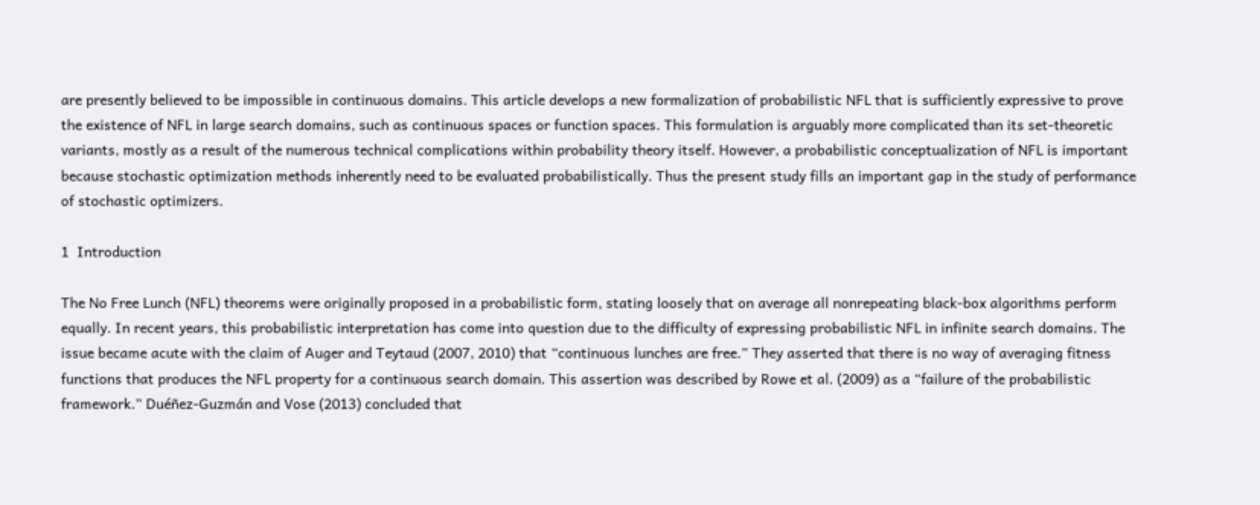are presently believed to be impossible in continuous domains. This article develops a new formalization of probabilistic NFL that is sufficiently expressive to prove the existence of NFL in large search domains, such as continuous spaces or function spaces. This formulation is arguably more complicated than its set-theoretic variants, mostly as a result of the numerous technical complications within probability theory itself. However, a probabilistic conceptualization of NFL is important because stochastic optimization methods inherently need to be evaluated probabilistically. Thus the present study fills an important gap in the study of performance of stochastic optimizers.

1  Introduction

The No Free Lunch (NFL) theorems were originally proposed in a probabilistic form, stating loosely that on average all nonrepeating black-box algorithms perform equally. In recent years, this probabilistic interpretation has come into question due to the difficulty of expressing probabilistic NFL in infinite search domains. The issue became acute with the claim of Auger and Teytaud (2007, 2010) that “continuous lunches are free.” They asserted that there is no way of averaging fitness functions that produces the NFL property for a continuous search domain. This assertion was described by Rowe et al. (2009) as a “failure of the probabilistic framework.” Duéñez-Guzmán and Vose (2013) concluded that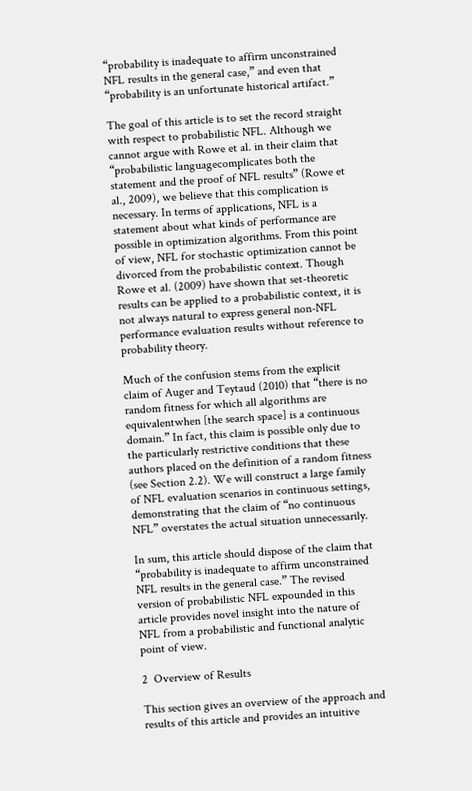“probability is inadequate to affirm unconstrained NFL results in the general case,” and even that “probability is an unfortunate historical artifact.”

The goal of this article is to set the record straight with respect to probabilistic NFL. Although we cannot argue with Rowe et al. in their claim that “probabilistic languagecomplicates both the statement and the proof of NFL results” (Rowe et al., 2009), we believe that this complication is necessary. In terms of applications, NFL is a statement about what kinds of performance are possible in optimization algorithms. From this point of view, NFL for stochastic optimization cannot be divorced from the probabilistic context. Though Rowe et al. (2009) have shown that set-theoretic results can be applied to a probabilistic context, it is not always natural to express general non-NFL performance evaluation results without reference to probability theory.

Much of the confusion stems from the explicit claim of Auger and Teytaud (2010) that “there is no random fitness for which all algorithms are equivalentwhen [the search space] is a continuous domain.” In fact, this claim is possible only due to the particularly restrictive conditions that these authors placed on the definition of a random fitness (see Section 2.2). We will construct a large family of NFL evaluation scenarios in continuous settings, demonstrating that the claim of “no continuous NFL” overstates the actual situation unnecessarily.

In sum, this article should dispose of the claim that “probability is inadequate to affirm unconstrained NFL results in the general case.” The revised version of probabilistic NFL expounded in this article provides novel insight into the nature of NFL from a probabilistic and functional analytic point of view.

2  Overview of Results

This section gives an overview of the approach and results of this article and provides an intuitive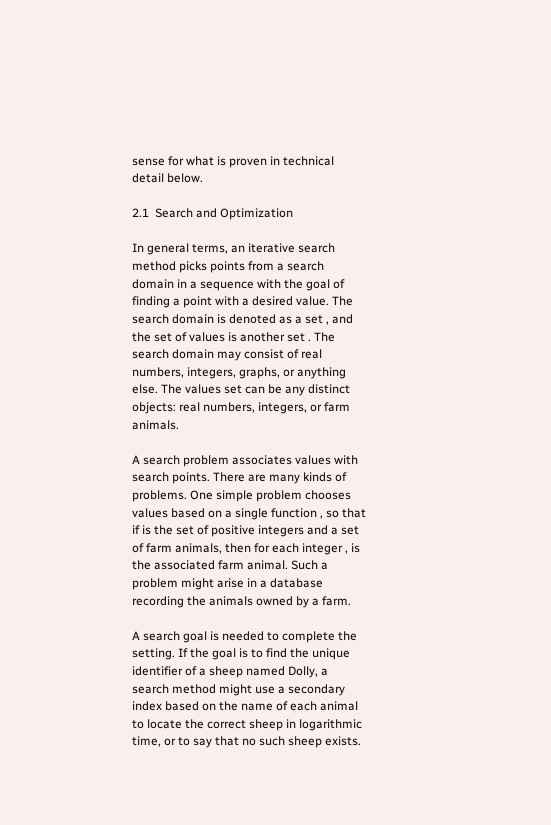sense for what is proven in technical detail below.

2.1  Search and Optimization

In general terms, an iterative search method picks points from a search domain in a sequence with the goal of finding a point with a desired value. The search domain is denoted as a set , and the set of values is another set . The search domain may consist of real numbers, integers, graphs, or anything else. The values set can be any distinct objects: real numbers, integers, or farm animals.

A search problem associates values with search points. There are many kinds of problems. One simple problem chooses values based on a single function , so that if is the set of positive integers and a set of farm animals, then for each integer , is the associated farm animal. Such a problem might arise in a database recording the animals owned by a farm.

A search goal is needed to complete the setting. If the goal is to find the unique identifier of a sheep named Dolly, a search method might use a secondary index based on the name of each animal to locate the correct sheep in logarithmic time, or to say that no such sheep exists.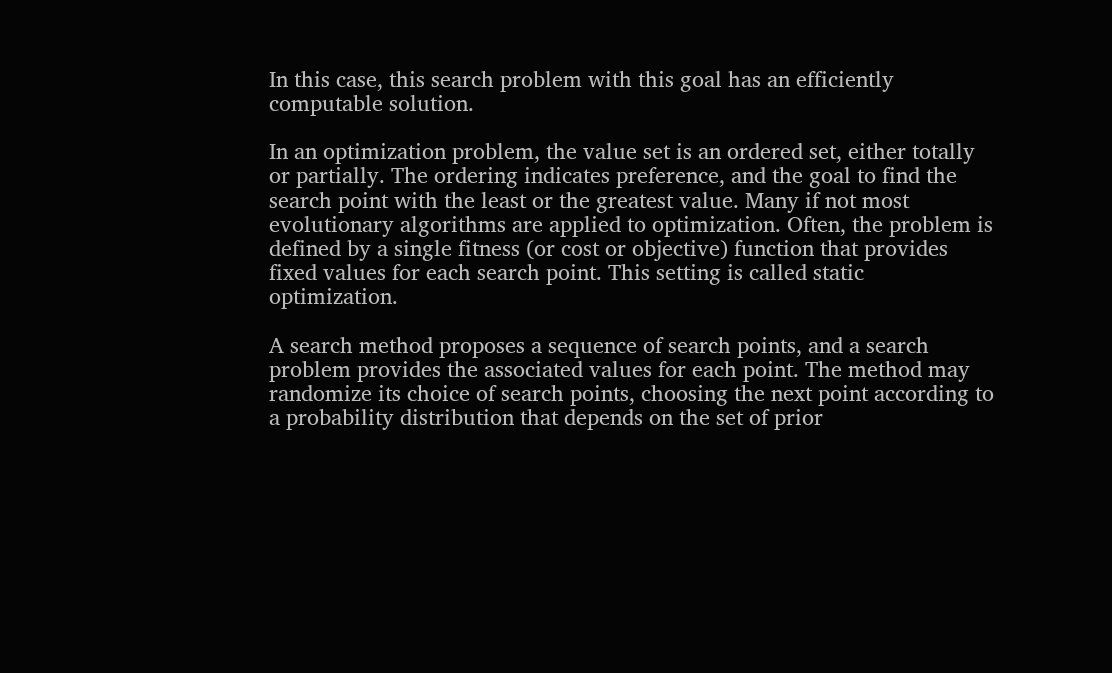In this case, this search problem with this goal has an efficiently computable solution.

In an optimization problem, the value set is an ordered set, either totally or partially. The ordering indicates preference, and the goal to find the search point with the least or the greatest value. Many if not most evolutionary algorithms are applied to optimization. Often, the problem is defined by a single fitness (or cost or objective) function that provides fixed values for each search point. This setting is called static optimization.

A search method proposes a sequence of search points, and a search problem provides the associated values for each point. The method may randomize its choice of search points, choosing the next point according to a probability distribution that depends on the set of prior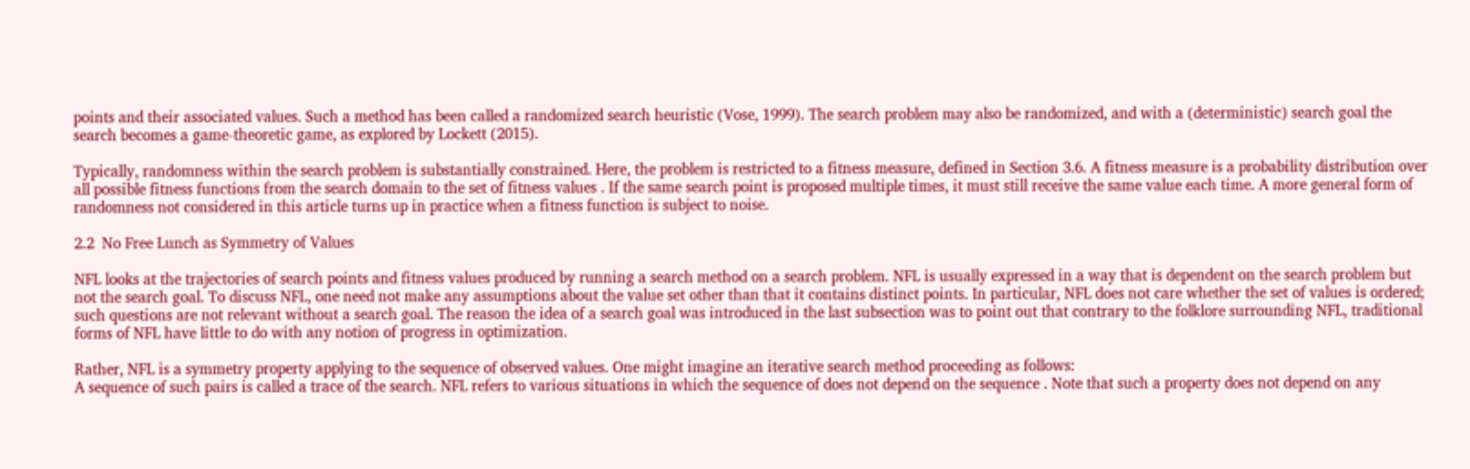points and their associated values. Such a method has been called a randomized search heuristic (Vose, 1999). The search problem may also be randomized, and with a (deterministic) search goal the search becomes a game-theoretic game, as explored by Lockett (2015).

Typically, randomness within the search problem is substantially constrained. Here, the problem is restricted to a fitness measure, defined in Section 3.6. A fitness measure is a probability distribution over all possible fitness functions from the search domain to the set of fitness values . If the same search point is proposed multiple times, it must still receive the same value each time. A more general form of randomness not considered in this article turns up in practice when a fitness function is subject to noise.

2.2  No Free Lunch as Symmetry of Values

NFL looks at the trajectories of search points and fitness values produced by running a search method on a search problem. NFL is usually expressed in a way that is dependent on the search problem but not the search goal. To discuss NFL, one need not make any assumptions about the value set other than that it contains distinct points. In particular, NFL does not care whether the set of values is ordered; such questions are not relevant without a search goal. The reason the idea of a search goal was introduced in the last subsection was to point out that contrary to the folklore surrounding NFL, traditional forms of NFL have little to do with any notion of progress in optimization.

Rather, NFL is a symmetry property applying to the sequence of observed values. One might imagine an iterative search method proceeding as follows:
A sequence of such pairs is called a trace of the search. NFL refers to various situations in which the sequence of does not depend on the sequence . Note that such a property does not depend on any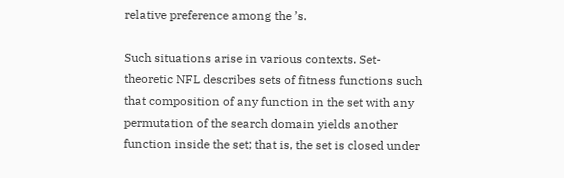relative preference among the ’s.

Such situations arise in various contexts. Set-theoretic NFL describes sets of fitness functions such that composition of any function in the set with any permutation of the search domain yields another function inside the set; that is, the set is closed under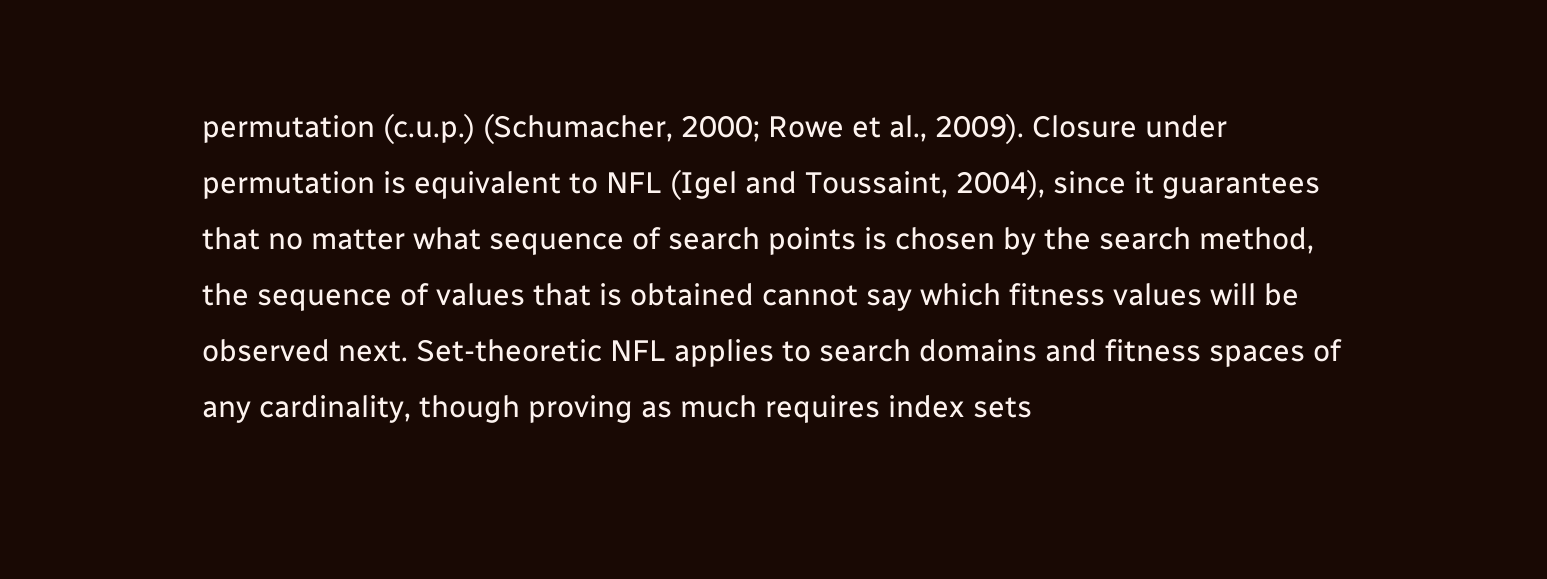permutation (c.u.p.) (Schumacher, 2000; Rowe et al., 2009). Closure under permutation is equivalent to NFL (Igel and Toussaint, 2004), since it guarantees that no matter what sequence of search points is chosen by the search method, the sequence of values that is obtained cannot say which fitness values will be observed next. Set-theoretic NFL applies to search domains and fitness spaces of any cardinality, though proving as much requires index sets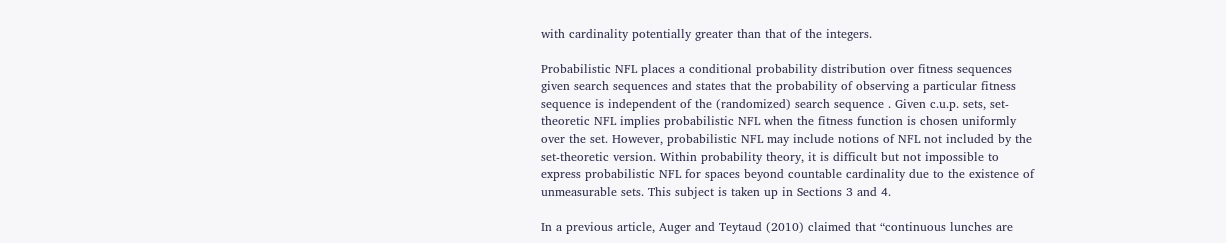with cardinality potentially greater than that of the integers.

Probabilistic NFL places a conditional probability distribution over fitness sequences given search sequences and states that the probability of observing a particular fitness sequence is independent of the (randomized) search sequence . Given c.u.p. sets, set-theoretic NFL implies probabilistic NFL when the fitness function is chosen uniformly over the set. However, probabilistic NFL may include notions of NFL not included by the set-theoretic version. Within probability theory, it is difficult but not impossible to express probabilistic NFL for spaces beyond countable cardinality due to the existence of unmeasurable sets. This subject is taken up in Sections 3 and 4.

In a previous article, Auger and Teytaud (2010) claimed that “continuous lunches are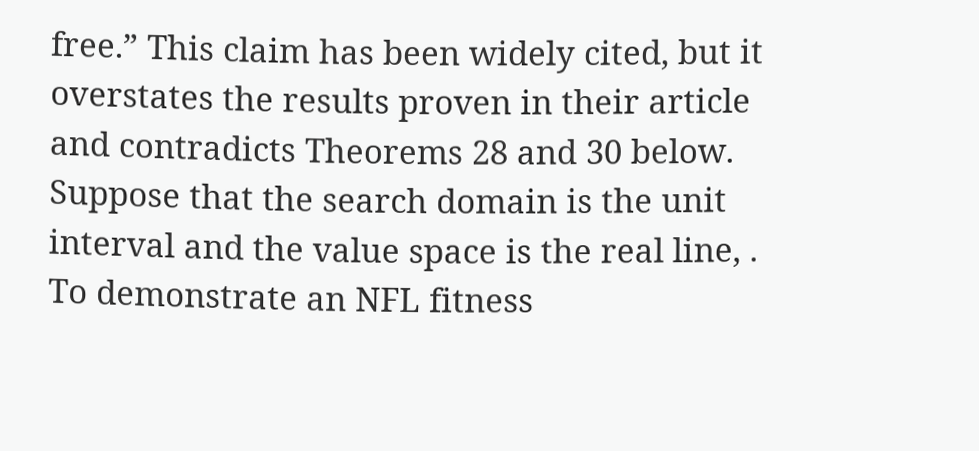free.” This claim has been widely cited, but it overstates the results proven in their article and contradicts Theorems 28 and 30 below. Suppose that the search domain is the unit interval and the value space is the real line, . To demonstrate an NFL fitness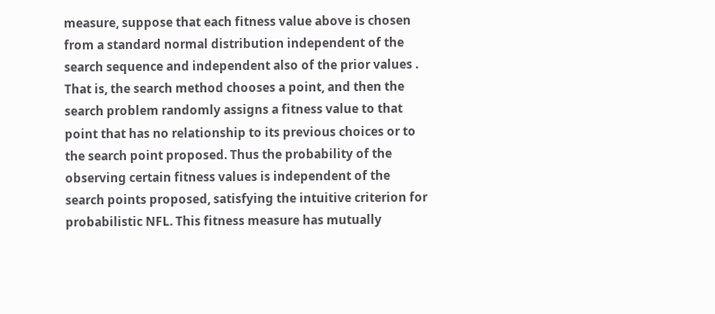measure, suppose that each fitness value above is chosen from a standard normal distribution independent of the search sequence and independent also of the prior values . That is, the search method chooses a point, and then the search problem randomly assigns a fitness value to that point that has no relationship to its previous choices or to the search point proposed. Thus the probability of the observing certain fitness values is independent of the search points proposed, satisfying the intuitive criterion for probabilistic NFL. This fitness measure has mutually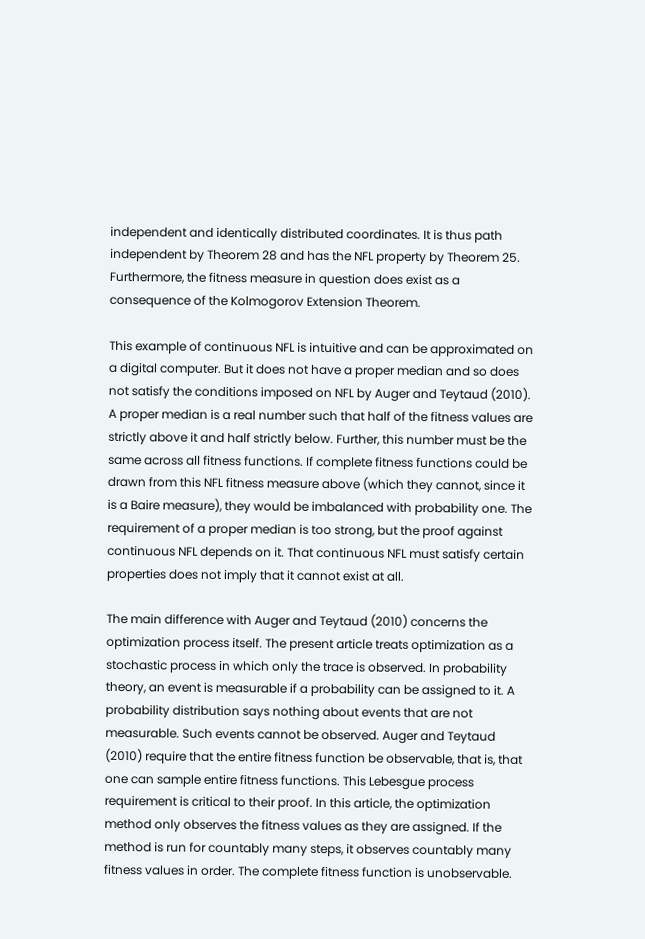independent and identically distributed coordinates. It is thus path independent by Theorem 28 and has the NFL property by Theorem 25. Furthermore, the fitness measure in question does exist as a consequence of the Kolmogorov Extension Theorem.

This example of continuous NFL is intuitive and can be approximated on a digital computer. But it does not have a proper median and so does not satisfy the conditions imposed on NFL by Auger and Teytaud (2010). A proper median is a real number such that half of the fitness values are strictly above it and half strictly below. Further, this number must be the same across all fitness functions. If complete fitness functions could be drawn from this NFL fitness measure above (which they cannot, since it is a Baire measure), they would be imbalanced with probability one. The requirement of a proper median is too strong, but the proof against continuous NFL depends on it. That continuous NFL must satisfy certain properties does not imply that it cannot exist at all.

The main difference with Auger and Teytaud (2010) concerns the optimization process itself. The present article treats optimization as a stochastic process in which only the trace is observed. In probability theory, an event is measurable if a probability can be assigned to it. A probability distribution says nothing about events that are not measurable. Such events cannot be observed. Auger and Teytaud (2010) require that the entire fitness function be observable, that is, that one can sample entire fitness functions. This Lebesgue process requirement is critical to their proof. In this article, the optimization method only observes the fitness values as they are assigned. If the method is run for countably many steps, it observes countably many fitness values in order. The complete fitness function is unobservable.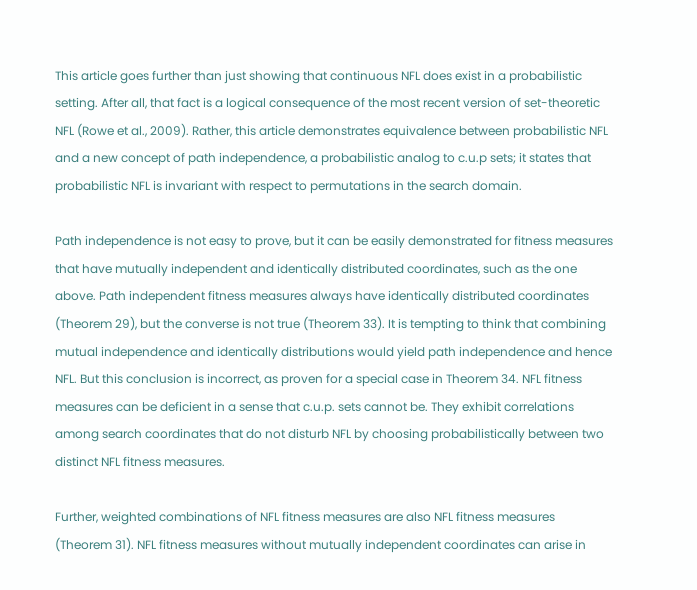This article goes further than just showing that continuous NFL does exist in a probabilistic setting. After all, that fact is a logical consequence of the most recent version of set-theoretic NFL (Rowe et al., 2009). Rather, this article demonstrates equivalence between probabilistic NFL and a new concept of path independence, a probabilistic analog to c.u.p sets; it states that probabilistic NFL is invariant with respect to permutations in the search domain.

Path independence is not easy to prove, but it can be easily demonstrated for fitness measures that have mutually independent and identically distributed coordinates, such as the one above. Path independent fitness measures always have identically distributed coordinates (Theorem 29), but the converse is not true (Theorem 33). It is tempting to think that combining mutual independence and identically distributions would yield path independence and hence NFL. But this conclusion is incorrect, as proven for a special case in Theorem 34. NFL fitness measures can be deficient in a sense that c.u.p. sets cannot be. They exhibit correlations among search coordinates that do not disturb NFL by choosing probabilistically between two distinct NFL fitness measures.

Further, weighted combinations of NFL fitness measures are also NFL fitness measures (Theorem 31). NFL fitness measures without mutually independent coordinates can arise in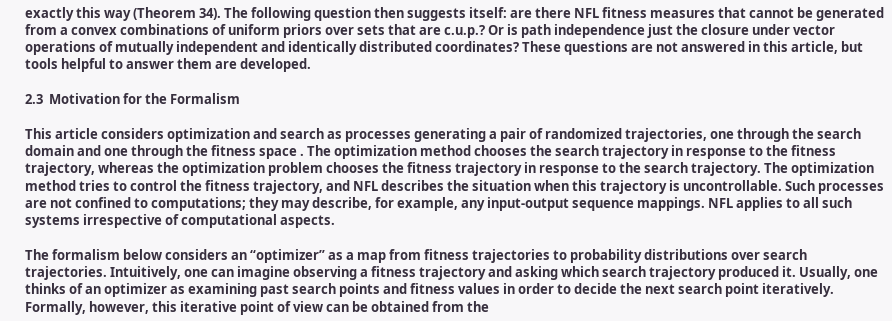exactly this way (Theorem 34). The following question then suggests itself: are there NFL fitness measures that cannot be generated from a convex combinations of uniform priors over sets that are c.u.p.? Or is path independence just the closure under vector operations of mutually independent and identically distributed coordinates? These questions are not answered in this article, but tools helpful to answer them are developed.

2.3  Motivation for the Formalism

This article considers optimization and search as processes generating a pair of randomized trajectories, one through the search domain and one through the fitness space . The optimization method chooses the search trajectory in response to the fitness trajectory, whereas the optimization problem chooses the fitness trajectory in response to the search trajectory. The optimization method tries to control the fitness trajectory, and NFL describes the situation when this trajectory is uncontrollable. Such processes are not confined to computations; they may describe, for example, any input-output sequence mappings. NFL applies to all such systems irrespective of computational aspects.

The formalism below considers an “optimizer” as a map from fitness trajectories to probability distributions over search trajectories. Intuitively, one can imagine observing a fitness trajectory and asking which search trajectory produced it. Usually, one thinks of an optimizer as examining past search points and fitness values in order to decide the next search point iteratively. Formally, however, this iterative point of view can be obtained from the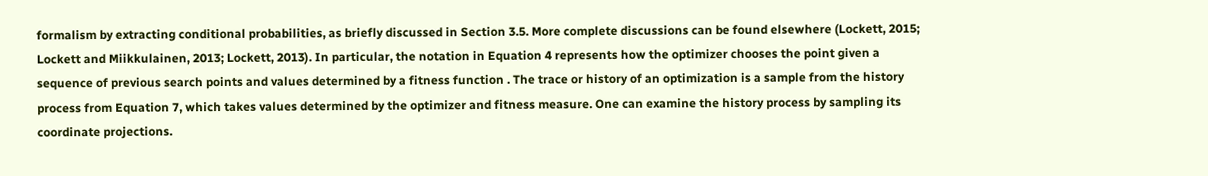formalism by extracting conditional probabilities, as briefly discussed in Section 3.5. More complete discussions can be found elsewhere (Lockett, 2015; Lockett and Miikkulainen, 2013; Lockett, 2013). In particular, the notation in Equation 4 represents how the optimizer chooses the point given a sequence of previous search points and values determined by a fitness function . The trace or history of an optimization is a sample from the history process from Equation 7, which takes values determined by the optimizer and fitness measure. One can examine the history process by sampling its coordinate projections.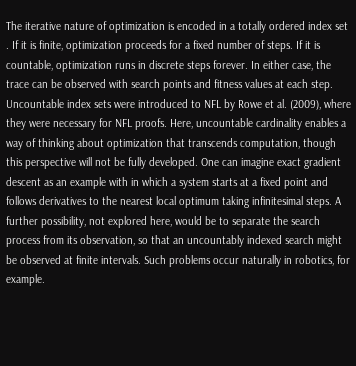The iterative nature of optimization is encoded in a totally ordered index set . If it is finite, optimization proceeds for a fixed number of steps. If it is countable, optimization runs in discrete steps forever. In either case, the trace can be observed with search points and fitness values at each step. Uncountable index sets were introduced to NFL by Rowe et al. (2009), where they were necessary for NFL proofs. Here, uncountable cardinality enables a way of thinking about optimization that transcends computation, though this perspective will not be fully developed. One can imagine exact gradient descent as an example with in which a system starts at a fixed point and follows derivatives to the nearest local optimum taking infinitesimal steps. A further possibility, not explored here, would be to separate the search process from its observation, so that an uncountably indexed search might be observed at finite intervals. Such problems occur naturally in robotics, for example.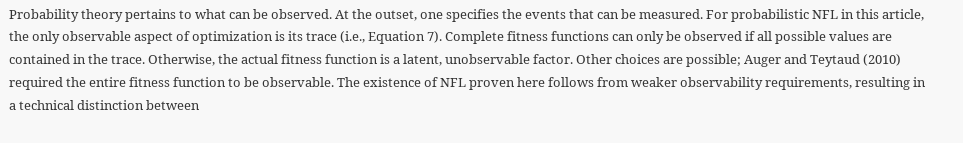Probability theory pertains to what can be observed. At the outset, one specifies the events that can be measured. For probabilistic NFL in this article, the only observable aspect of optimization is its trace (i.e., Equation 7). Complete fitness functions can only be observed if all possible values are contained in the trace. Otherwise, the actual fitness function is a latent, unobservable factor. Other choices are possible; Auger and Teytaud (2010) required the entire fitness function to be observable. The existence of NFL proven here follows from weaker observability requirements, resulting in a technical distinction between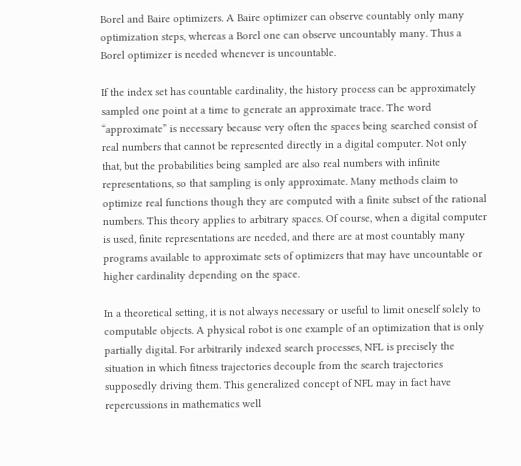Borel and Baire optimizers. A Baire optimizer can observe countably only many optimization steps, whereas a Borel one can observe uncountably many. Thus a Borel optimizer is needed whenever is uncountable.

If the index set has countable cardinality, the history process can be approximately sampled one point at a time to generate an approximate trace. The word “approximate” is necessary because very often the spaces being searched consist of real numbers that cannot be represented directly in a digital computer. Not only that, but the probabilities being sampled are also real numbers with infinite representations, so that sampling is only approximate. Many methods claim to optimize real functions though they are computed with a finite subset of the rational numbers. This theory applies to arbitrary spaces. Of course, when a digital computer is used, finite representations are needed, and there are at most countably many programs available to approximate sets of optimizers that may have uncountable or higher cardinality depending on the space.

In a theoretical setting, it is not always necessary or useful to limit oneself solely to computable objects. A physical robot is one example of an optimization that is only partially digital. For arbitrarily indexed search processes, NFL is precisely the situation in which fitness trajectories decouple from the search trajectories supposedly driving them. This generalized concept of NFL may in fact have repercussions in mathematics well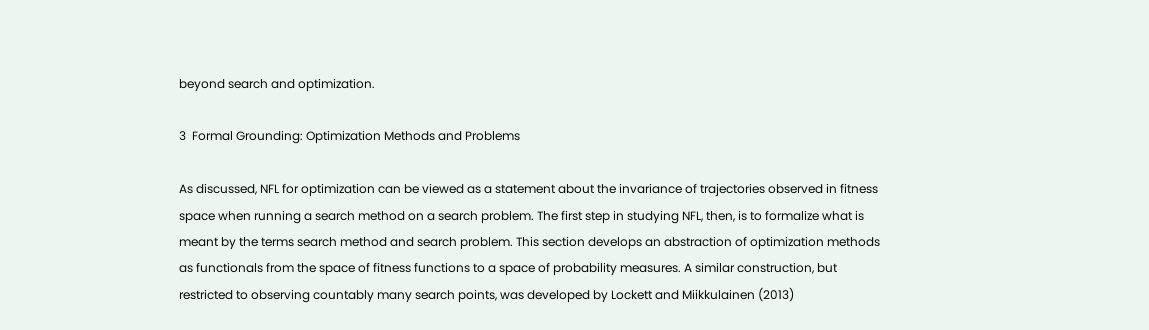beyond search and optimization.

3  Formal Grounding: Optimization Methods and Problems

As discussed, NFL for optimization can be viewed as a statement about the invariance of trajectories observed in fitness space when running a search method on a search problem. The first step in studying NFL, then, is to formalize what is meant by the terms search method and search problem. This section develops an abstraction of optimization methods as functionals from the space of fitness functions to a space of probability measures. A similar construction, but restricted to observing countably many search points, was developed by Lockett and Miikkulainen (2013)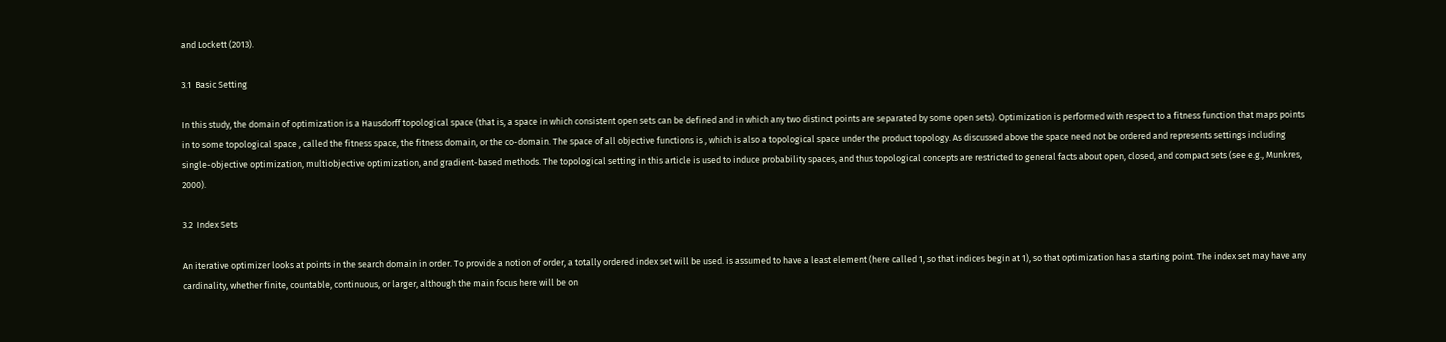and Lockett (2013).

3.1  Basic Setting

In this study, the domain of optimization is a Hausdorff topological space (that is, a space in which consistent open sets can be defined and in which any two distinct points are separated by some open sets). Optimization is performed with respect to a fitness function that maps points in to some topological space , called the fitness space, the fitness domain, or the co-domain. The space of all objective functions is , which is also a topological space under the product topology. As discussed above the space need not be ordered and represents settings including single-objective optimization, multiobjective optimization, and gradient-based methods. The topological setting in this article is used to induce probability spaces, and thus topological concepts are restricted to general facts about open, closed, and compact sets (see e.g., Munkres, 2000).

3.2  Index Sets

An iterative optimizer looks at points in the search domain in order. To provide a notion of order, a totally ordered index set will be used. is assumed to have a least element (here called 1, so that indices begin at 1), so that optimization has a starting point. The index set may have any cardinality, whether finite, countable, continuous, or larger, although the main focus here will be on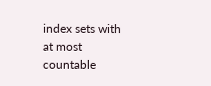index sets with at most countable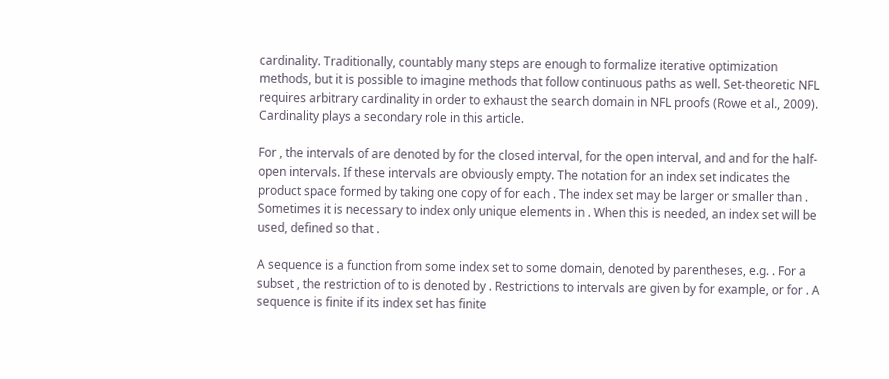cardinality. Traditionally, countably many steps are enough to formalize iterative optimization methods, but it is possible to imagine methods that follow continuous paths as well. Set-theoretic NFL requires arbitrary cardinality in order to exhaust the search domain in NFL proofs (Rowe et al., 2009). Cardinality plays a secondary role in this article.

For , the intervals of are denoted by for the closed interval, for the open interval, and and for the half-open intervals. If these intervals are obviously empty. The notation for an index set indicates the product space formed by taking one copy of for each . The index set may be larger or smaller than . Sometimes it is necessary to index only unique elements in . When this is needed, an index set will be used, defined so that .

A sequence is a function from some index set to some domain, denoted by parentheses, e.g. . For a subset , the restriction of to is denoted by . Restrictions to intervals are given by for example, or for . A sequence is finite if its index set has finite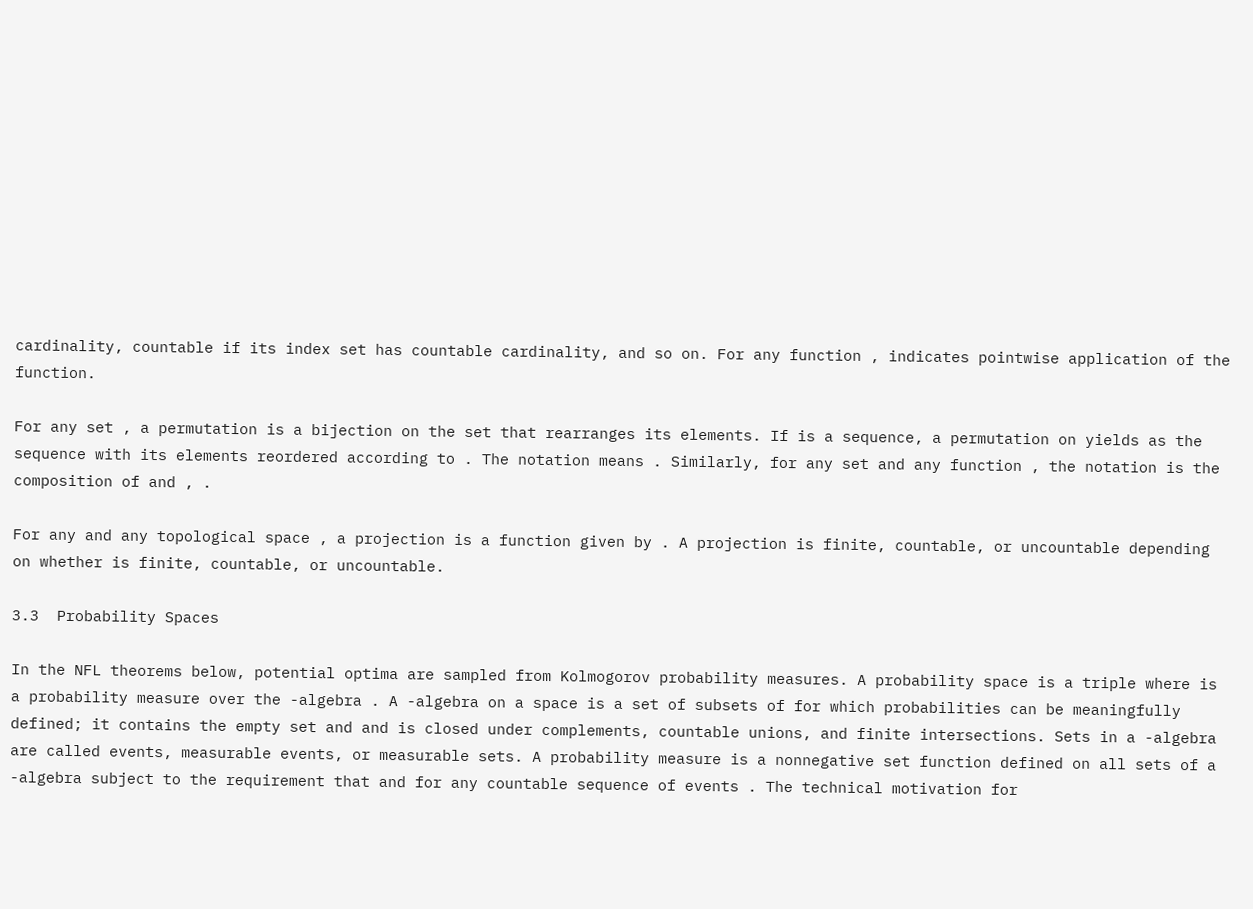cardinality, countable if its index set has countable cardinality, and so on. For any function , indicates pointwise application of the function.

For any set , a permutation is a bijection on the set that rearranges its elements. If is a sequence, a permutation on yields as the sequence with its elements reordered according to . The notation means . Similarly, for any set and any function , the notation is the composition of and , .

For any and any topological space , a projection is a function given by . A projection is finite, countable, or uncountable depending on whether is finite, countable, or uncountable.

3.3  Probability Spaces

In the NFL theorems below, potential optima are sampled from Kolmogorov probability measures. A probability space is a triple where is a probability measure over the -algebra . A -algebra on a space is a set of subsets of for which probabilities can be meaningfully defined; it contains the empty set and and is closed under complements, countable unions, and finite intersections. Sets in a -algebra are called events, measurable events, or measurable sets. A probability measure is a nonnegative set function defined on all sets of a -algebra subject to the requirement that and for any countable sequence of events . The technical motivation for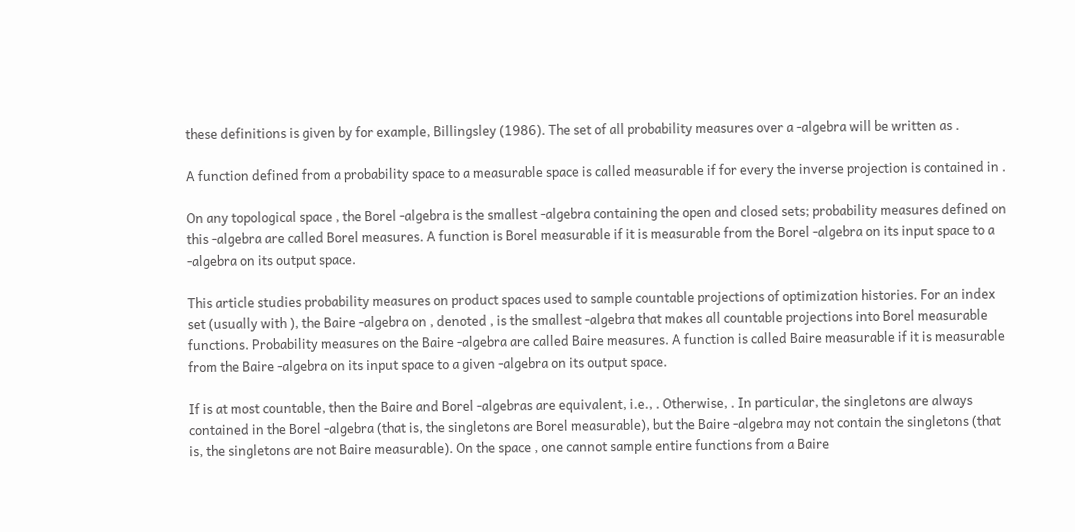these definitions is given by for example, Billingsley (1986). The set of all probability measures over a -algebra will be written as .

A function defined from a probability space to a measurable space is called measurable if for every the inverse projection is contained in .

On any topological space , the Borel -algebra is the smallest -algebra containing the open and closed sets; probability measures defined on this -algebra are called Borel measures. A function is Borel measurable if it is measurable from the Borel -algebra on its input space to a -algebra on its output space.

This article studies probability measures on product spaces used to sample countable projections of optimization histories. For an index set (usually with ), the Baire -algebra on , denoted , is the smallest -algebra that makes all countable projections into Borel measurable functions. Probability measures on the Baire -algebra are called Baire measures. A function is called Baire measurable if it is measurable from the Baire -algebra on its input space to a given -algebra on its output space.

If is at most countable, then the Baire and Borel -algebras are equivalent, i.e., . Otherwise, . In particular, the singletons are always contained in the Borel -algebra (that is, the singletons are Borel measurable), but the Baire -algebra may not contain the singletons (that is, the singletons are not Baire measurable). On the space , one cannot sample entire functions from a Baire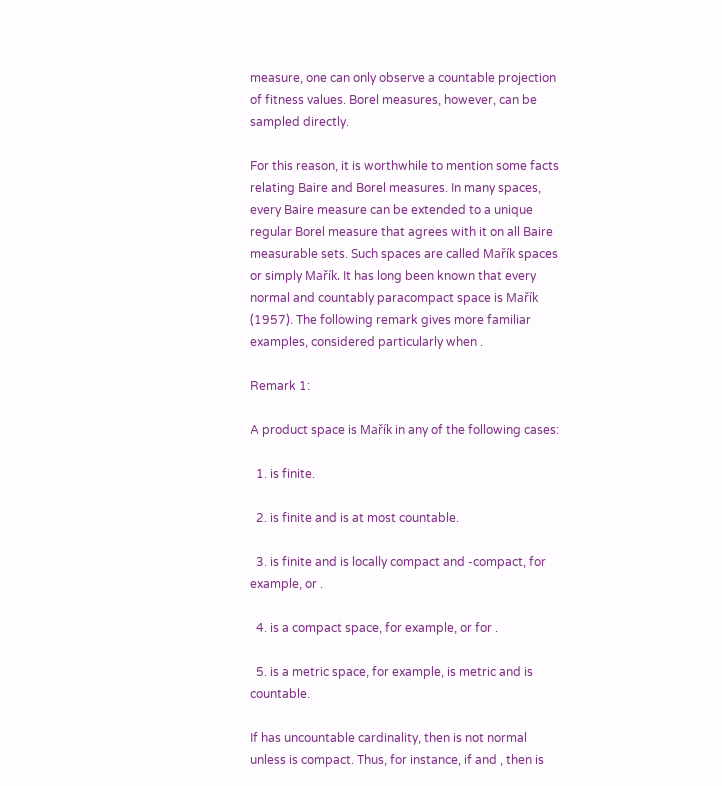measure, one can only observe a countable projection of fitness values. Borel measures, however, can be sampled directly.

For this reason, it is worthwhile to mention some facts relating Baire and Borel measures. In many spaces, every Baire measure can be extended to a unique regular Borel measure that agrees with it on all Baire measurable sets. Such spaces are called Mařík spaces or simply Mařík. It has long been known that every normal and countably paracompact space is Mařík (1957). The following remark gives more familiar examples, considered particularly when .

Remark 1:

A product space is Mařík in any of the following cases:

  1. is finite.

  2. is finite and is at most countable.

  3. is finite and is locally compact and -compact, for example, or .

  4. is a compact space, for example, or for .

  5. is a metric space, for example, is metric and is countable.

If has uncountable cardinality, then is not normal unless is compact. Thus, for instance, if and , then is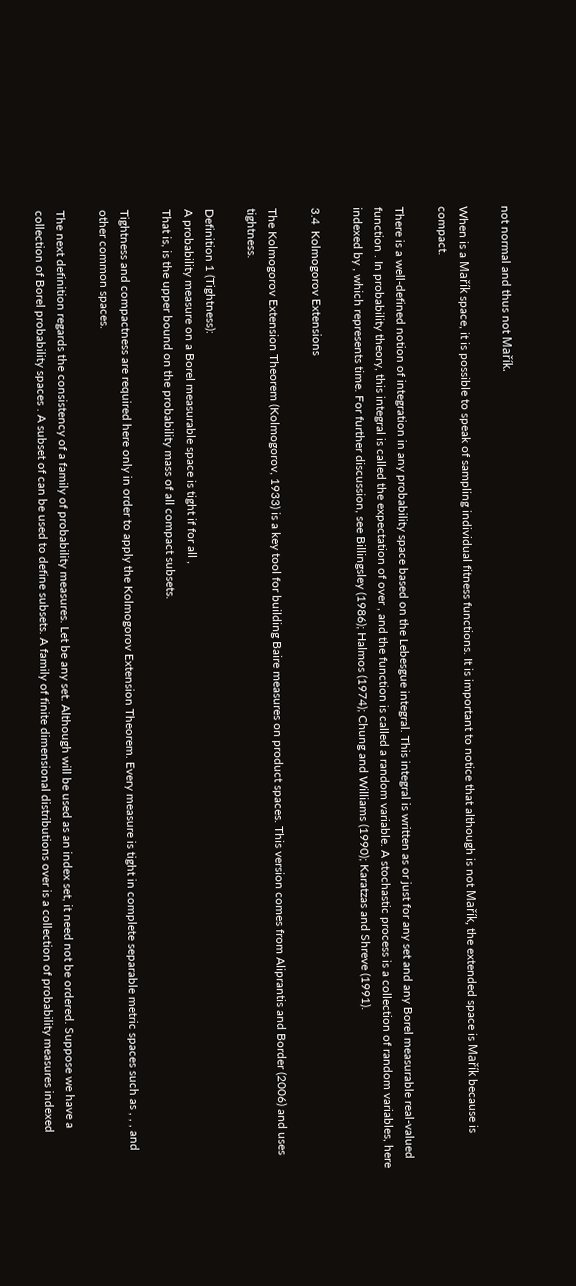not normal and thus not Mařík.

When is a Mařík space, it is possible to speak of sampling individual fitness functions. It is important to notice that although is not Mařík, the extended space is Mařík because is compact.

There is a well-defined notion of integration in any probability space based on the Lebesgue integral. This integral is written as or just for any set and any Borel measurable real-valued function . In probability theory, this integral is called the expectation of over , and the function is called a random variable. A stochastic process is a collection of random variables, here indexed by , which represents time. For further discussion, see Billingsley (1986); Halmos (1974); Chung and Williams (1990); Karatzas and Shreve (1991).

3.4  Kolmogorov Extensions

The Kolmogorov Extension Theorem (Kolmogorov, 1933) is a key tool for building Baire measures on product spaces. This version comes from Aliprantis and Border (2006) and uses tightness.

Definition 1 (Tightness):
A probability measure on a Borel measurable space is tight if for all ,
That is, is the upper bound on the probability mass of all compact subsets.

Tightness and compactness are required here only in order to apply the Kolmogorov Extension Theorem. Every measure is tight in complete separable metric spaces such as , , , and other common spaces.

The next definition regards the consistency of a family of probability measures. Let be any set. Although will be used as an index set, it need not be ordered. Suppose we have a collection of Borel probability spaces . A subset of can be used to define subsets. A family of finite dimensional distributions over is a collection of probability measures indexed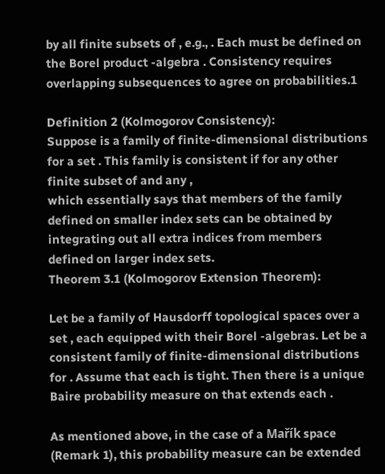by all finite subsets of , e.g., . Each must be defined on the Borel product -algebra . Consistency requires overlapping subsequences to agree on probabilities.1

Definition 2 (Kolmogorov Consistency):
Suppose is a family of finite-dimensional distributions for a set . This family is consistent if for any other finite subset of and any ,
which essentially says that members of the family defined on smaller index sets can be obtained by integrating out all extra indices from members defined on larger index sets.
Theorem 3.1 (Kolmogorov Extension Theorem):

Let be a family of Hausdorff topological spaces over a set , each equipped with their Borel -algebras. Let be a consistent family of finite-dimensional distributions for . Assume that each is tight. Then there is a unique Baire probability measure on that extends each .

As mentioned above, in the case of a Mařík space (Remark 1), this probability measure can be extended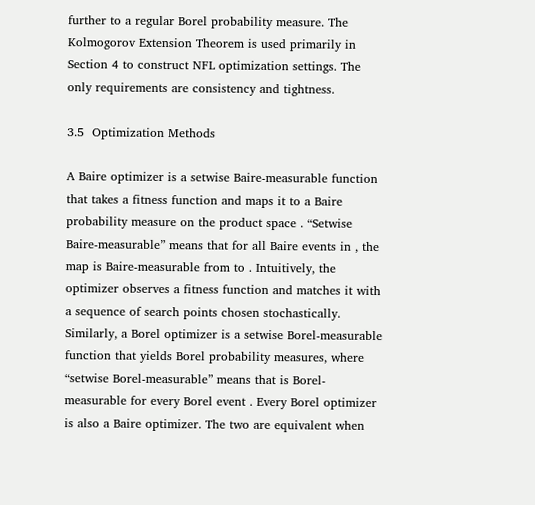further to a regular Borel probability measure. The Kolmogorov Extension Theorem is used primarily in Section 4 to construct NFL optimization settings. The only requirements are consistency and tightness.

3.5  Optimization Methods

A Baire optimizer is a setwise Baire-measurable function that takes a fitness function and maps it to a Baire probability measure on the product space . “Setwise Baire-measurable” means that for all Baire events in , the map is Baire-measurable from to . Intuitively, the optimizer observes a fitness function and matches it with a sequence of search points chosen stochastically. Similarly, a Borel optimizer is a setwise Borel-measurable function that yields Borel probability measures, where “setwise Borel-measurable” means that is Borel-measurable for every Borel event . Every Borel optimizer is also a Baire optimizer. The two are equivalent when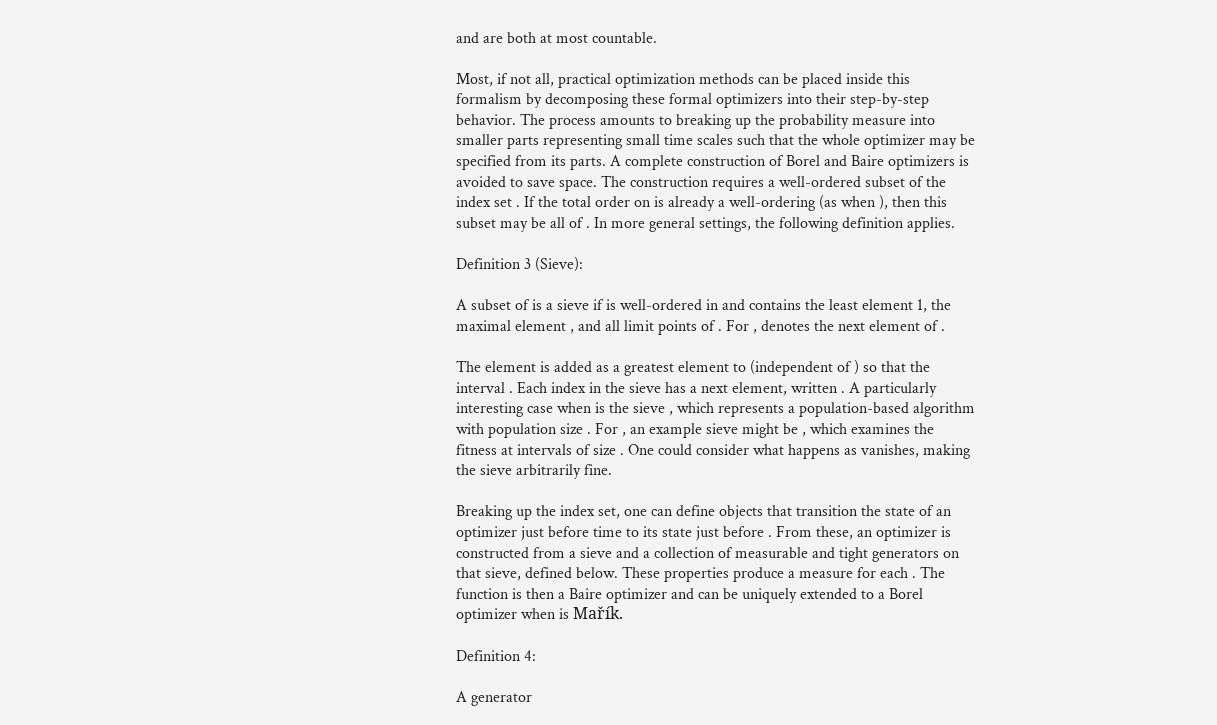and are both at most countable.

Most, if not all, practical optimization methods can be placed inside this formalism by decomposing these formal optimizers into their step-by-step behavior. The process amounts to breaking up the probability measure into smaller parts representing small time scales such that the whole optimizer may be specified from its parts. A complete construction of Borel and Baire optimizers is avoided to save space. The construction requires a well-ordered subset of the index set . If the total order on is already a well-ordering (as when ), then this subset may be all of . In more general settings, the following definition applies.

Definition 3 (Sieve):

A subset of is a sieve if is well-ordered in and contains the least element 1, the maximal element , and all limit points of . For , denotes the next element of .

The element is added as a greatest element to (independent of ) so that the interval . Each index in the sieve has a next element, written . A particularly interesting case when is the sieve , which represents a population-based algorithm with population size . For , an example sieve might be , which examines the fitness at intervals of size . One could consider what happens as vanishes, making the sieve arbitrarily fine.

Breaking up the index set, one can define objects that transition the state of an optimizer just before time to its state just before . From these, an optimizer is constructed from a sieve and a collection of measurable and tight generators on that sieve, defined below. These properties produce a measure for each . The function is then a Baire optimizer and can be uniquely extended to a Borel optimizer when is Mařík.

Definition 4:

A generator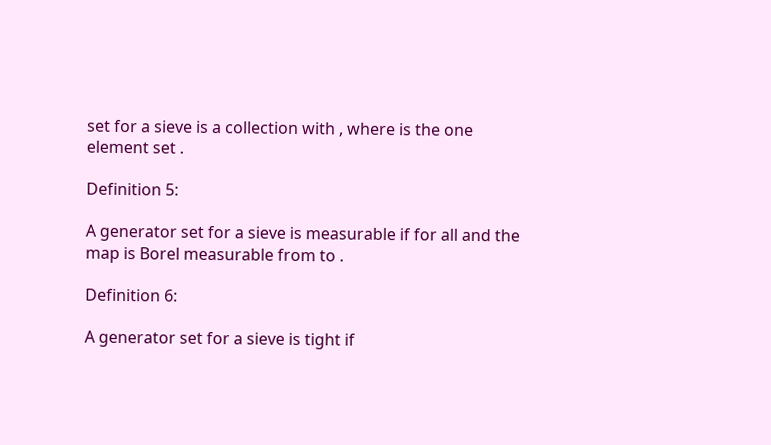set for a sieve is a collection with , where is the one element set .

Definition 5:

A generator set for a sieve is measurable if for all and the map is Borel measurable from to .

Definition 6:

A generator set for a sieve is tight if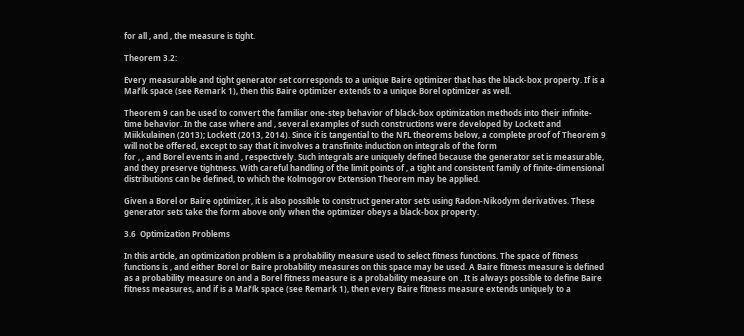for all , and , the measure is tight.

Theorem 3.2:

Every measurable and tight generator set corresponds to a unique Baire optimizer that has the black-box property. If is a Mařík space (see Remark 1), then this Baire optimizer extends to a unique Borel optimizer as well.

Theorem 9 can be used to convert the familiar one-step behavior of black-box optimization methods into their infinite-time behavior. In the case where and , several examples of such constructions were developed by Lockett and Miikkulainen (2013); Lockett (2013, 2014). Since it is tangential to the NFL theorems below, a complete proof of Theorem 9 will not be offered, except to say that it involves a transfinite induction on integrals of the form
for , , and Borel events in and , respectively. Such integrals are uniquely defined because the generator set is measurable, and they preserve tightness. With careful handling of the limit points of , a tight and consistent family of finite-dimensional distributions can be defined, to which the Kolmogorov Extension Theorem may be applied.

Given a Borel or Baire optimizer, it is also possible to construct generator sets using Radon-Nikodym derivatives. These generator sets take the form above only when the optimizer obeys a black-box property.

3.6  Optimization Problems

In this article, an optimization problem is a probability measure used to select fitness functions. The space of fitness functions is , and either Borel or Baire probability measures on this space may be used. A Baire fitness measure is defined as a probability measure on and a Borel fitness measure is a probability measure on . It is always possible to define Baire fitness measures, and if is a Mařík space (see Remark 1), then every Baire fitness measure extends uniquely to a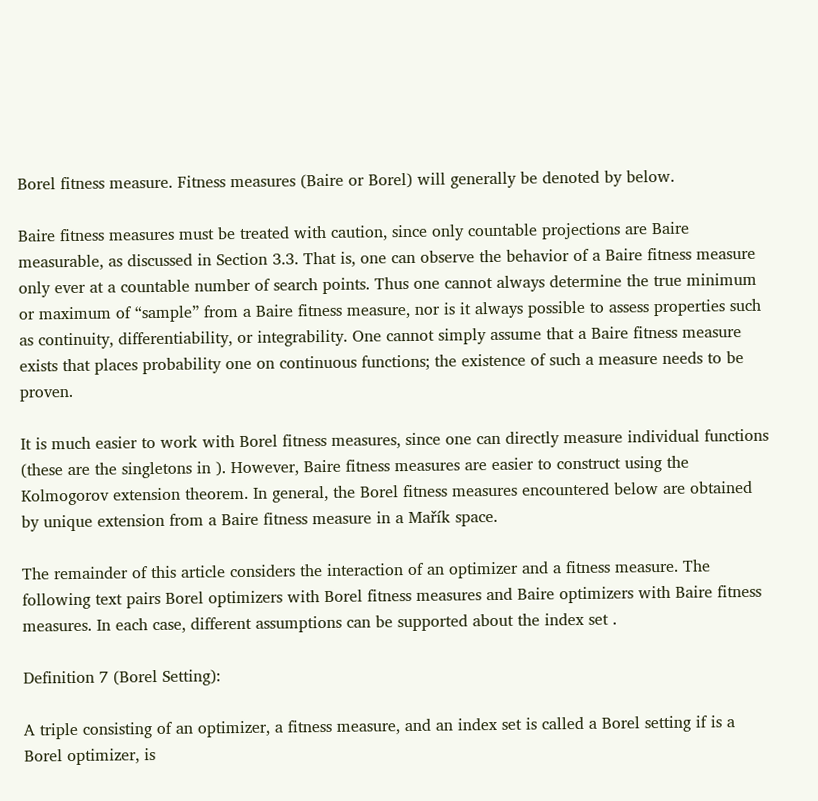Borel fitness measure. Fitness measures (Baire or Borel) will generally be denoted by below.

Baire fitness measures must be treated with caution, since only countable projections are Baire measurable, as discussed in Section 3.3. That is, one can observe the behavior of a Baire fitness measure only ever at a countable number of search points. Thus one cannot always determine the true minimum or maximum of “sample” from a Baire fitness measure, nor is it always possible to assess properties such as continuity, differentiability, or integrability. One cannot simply assume that a Baire fitness measure exists that places probability one on continuous functions; the existence of such a measure needs to be proven.

It is much easier to work with Borel fitness measures, since one can directly measure individual functions (these are the singletons in ). However, Baire fitness measures are easier to construct using the Kolmogorov extension theorem. In general, the Borel fitness measures encountered below are obtained by unique extension from a Baire fitness measure in a Mařík space.

The remainder of this article considers the interaction of an optimizer and a fitness measure. The following text pairs Borel optimizers with Borel fitness measures and Baire optimizers with Baire fitness measures. In each case, different assumptions can be supported about the index set .

Definition 7 (Borel Setting):

A triple consisting of an optimizer, a fitness measure, and an index set is called a Borel setting if is a Borel optimizer, is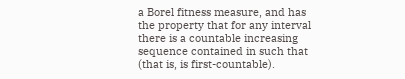a Borel fitness measure, and has the property that for any interval there is a countable increasing sequence contained in such that (that is, is first-countable).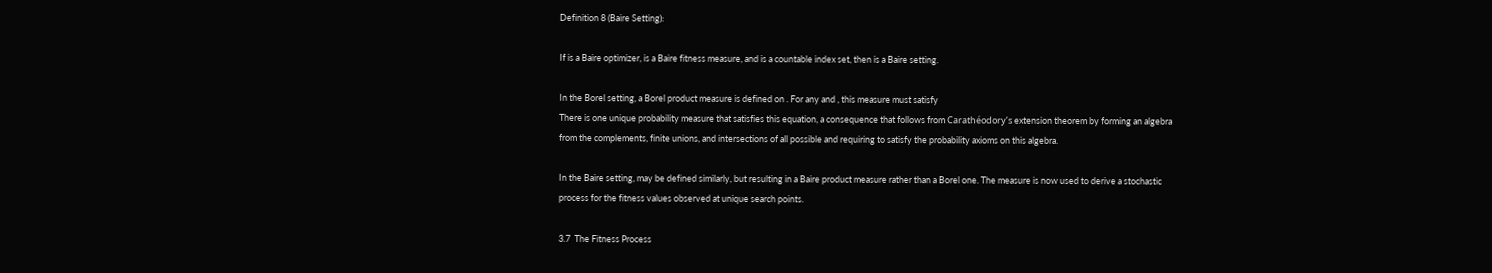Definition 8 (Baire Setting):

If is a Baire optimizer, is a Baire fitness measure, and is a countable index set, then is a Baire setting.

In the Borel setting, a Borel product measure is defined on . For any and , this measure must satisfy
There is one unique probability measure that satisfies this equation, a consequence that follows from Carathéodory’s extension theorem by forming an algebra from the complements, finite unions, and intersections of all possible and requiring to satisfy the probability axioms on this algebra.

In the Baire setting, may be defined similarly, but resulting in a Baire product measure rather than a Borel one. The measure is now used to derive a stochastic process for the fitness values observed at unique search points.

3.7  The Fitness Process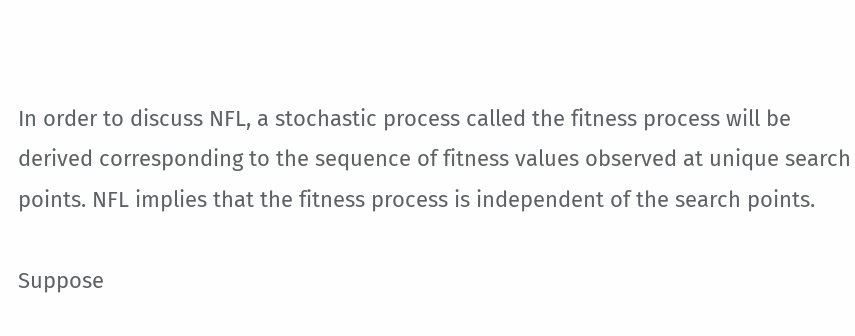In order to discuss NFL, a stochastic process called the fitness process will be derived corresponding to the sequence of fitness values observed at unique search points. NFL implies that the fitness process is independent of the search points.

Suppose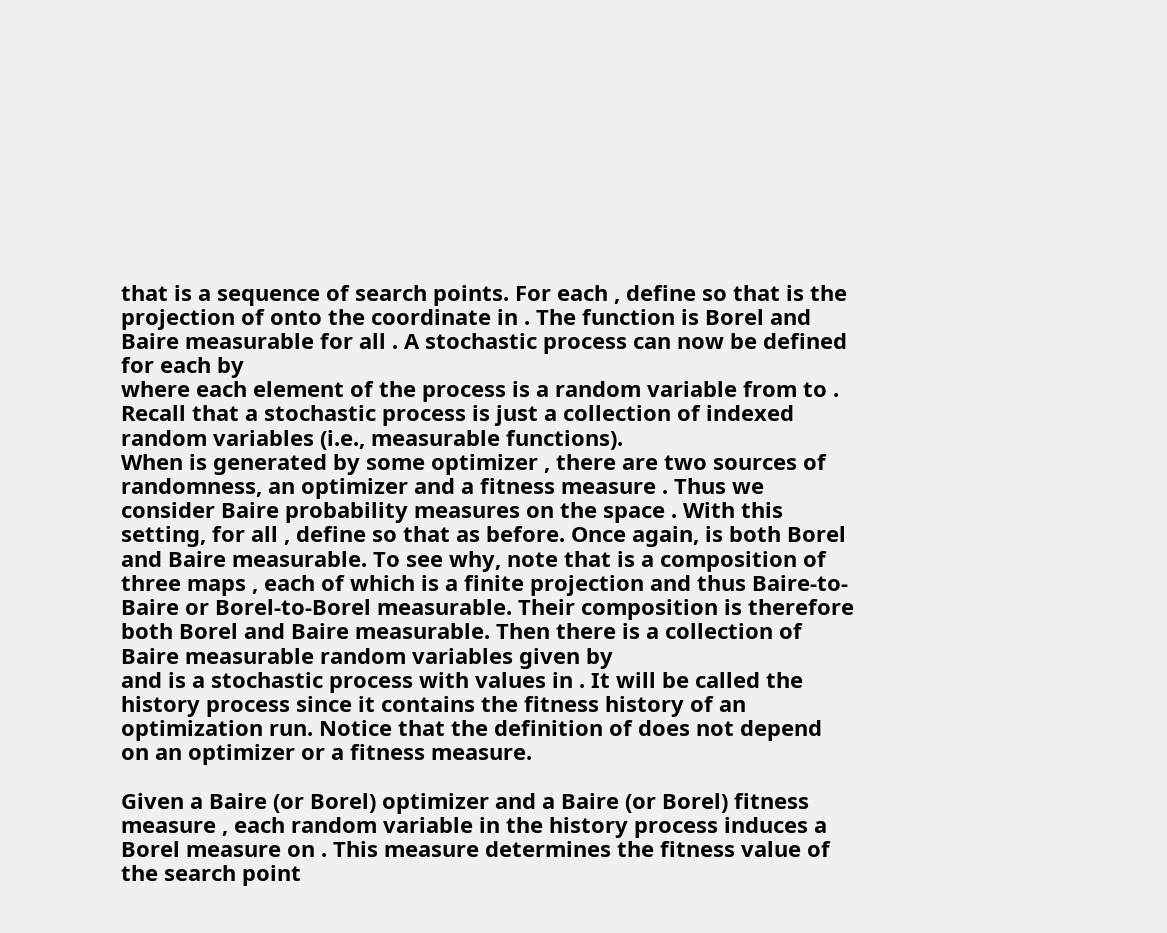that is a sequence of search points. For each , define so that is the projection of onto the coordinate in . The function is Borel and Baire measurable for all . A stochastic process can now be defined for each by
where each element of the process is a random variable from to . Recall that a stochastic process is just a collection of indexed random variables (i.e., measurable functions).
When is generated by some optimizer , there are two sources of randomness, an optimizer and a fitness measure . Thus we consider Baire probability measures on the space . With this setting, for all , define so that as before. Once again, is both Borel and Baire measurable. To see why, note that is a composition of three maps , each of which is a finite projection and thus Baire-to-Baire or Borel-to-Borel measurable. Their composition is therefore both Borel and Baire measurable. Then there is a collection of Baire measurable random variables given by
and is a stochastic process with values in . It will be called the history process since it contains the fitness history of an optimization run. Notice that the definition of does not depend on an optimizer or a fitness measure.

Given a Baire (or Borel) optimizer and a Baire (or Borel) fitness measure , each random variable in the history process induces a Borel measure on . This measure determines the fitness value of the search point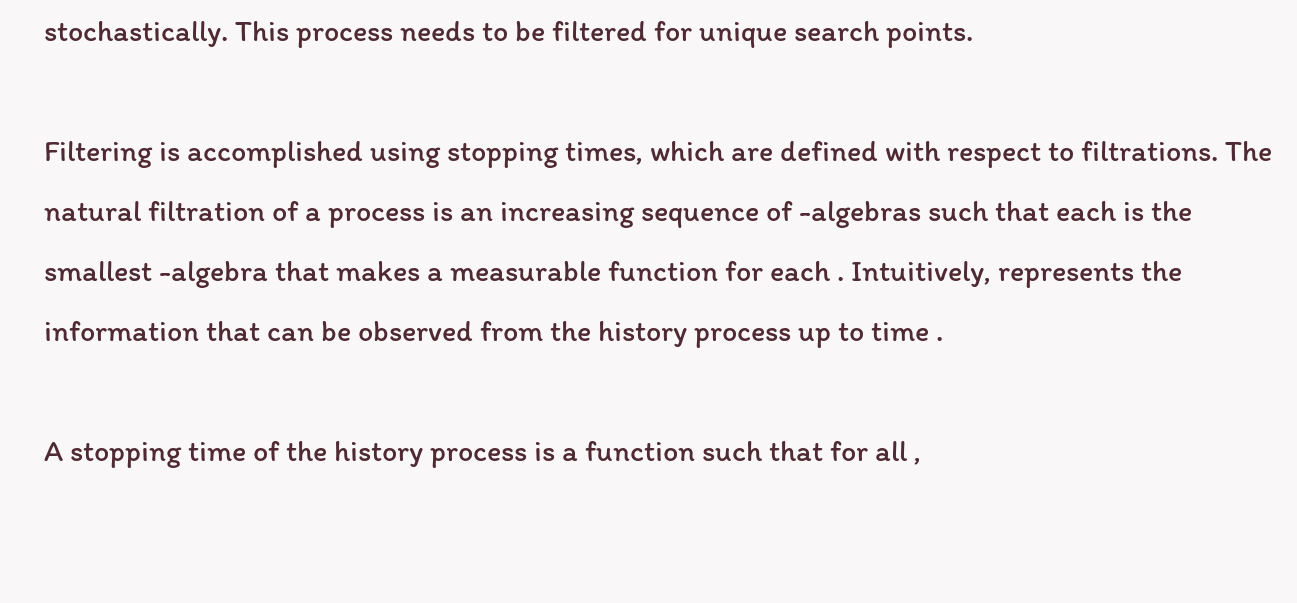stochastically. This process needs to be filtered for unique search points.

Filtering is accomplished using stopping times, which are defined with respect to filtrations. The natural filtration of a process is an increasing sequence of -algebras such that each is the smallest -algebra that makes a measurable function for each . Intuitively, represents the information that can be observed from the history process up to time .

A stopping time of the history process is a function such that for all ,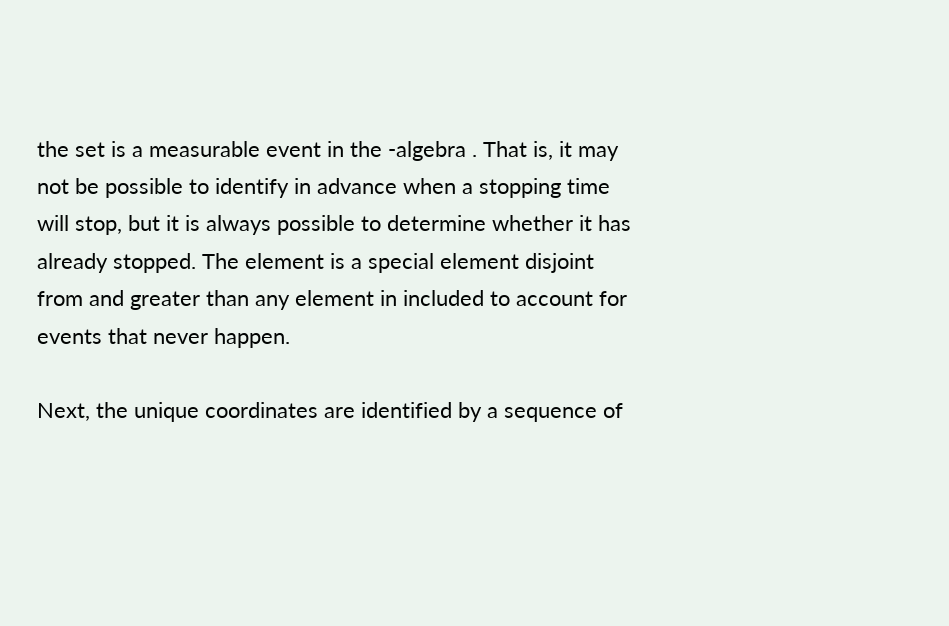the set is a measurable event in the -algebra . That is, it may not be possible to identify in advance when a stopping time will stop, but it is always possible to determine whether it has already stopped. The element is a special element disjoint from and greater than any element in included to account for events that never happen.

Next, the unique coordinates are identified by a sequence of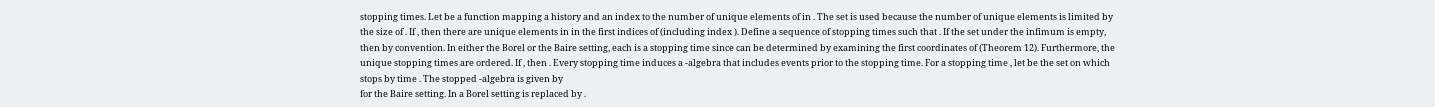stopping times. Let be a function mapping a history and an index to the number of unique elements of in . The set is used because the number of unique elements is limited by the size of . If , then there are unique elements in in the first indices of (including index ). Define a sequence of stopping times such that . If the set under the infimum is empty, then by convention. In either the Borel or the Baire setting, each is a stopping time since can be determined by examining the first coordinates of (Theorem 12). Furthermore, the unique stopping times are ordered. If , then . Every stopping time induces a -algebra that includes events prior to the stopping time. For a stopping time , let be the set on which stops by time . The stopped -algebra is given by
for the Baire setting. In a Borel setting is replaced by .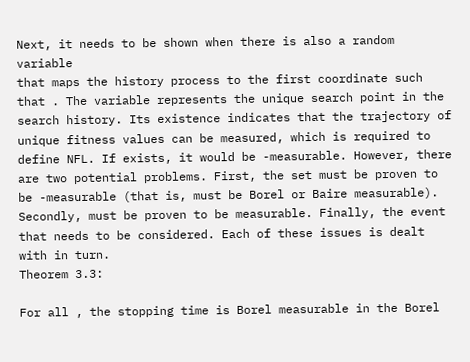Next, it needs to be shown when there is also a random variable
that maps the history process to the first coordinate such that . The variable represents the unique search point in the search history. Its existence indicates that the trajectory of unique fitness values can be measured, which is required to define NFL. If exists, it would be -measurable. However, there are two potential problems. First, the set must be proven to be -measurable (that is, must be Borel or Baire measurable). Secondly, must be proven to be measurable. Finally, the event that needs to be considered. Each of these issues is dealt with in turn.
Theorem 3.3:

For all , the stopping time is Borel measurable in the Borel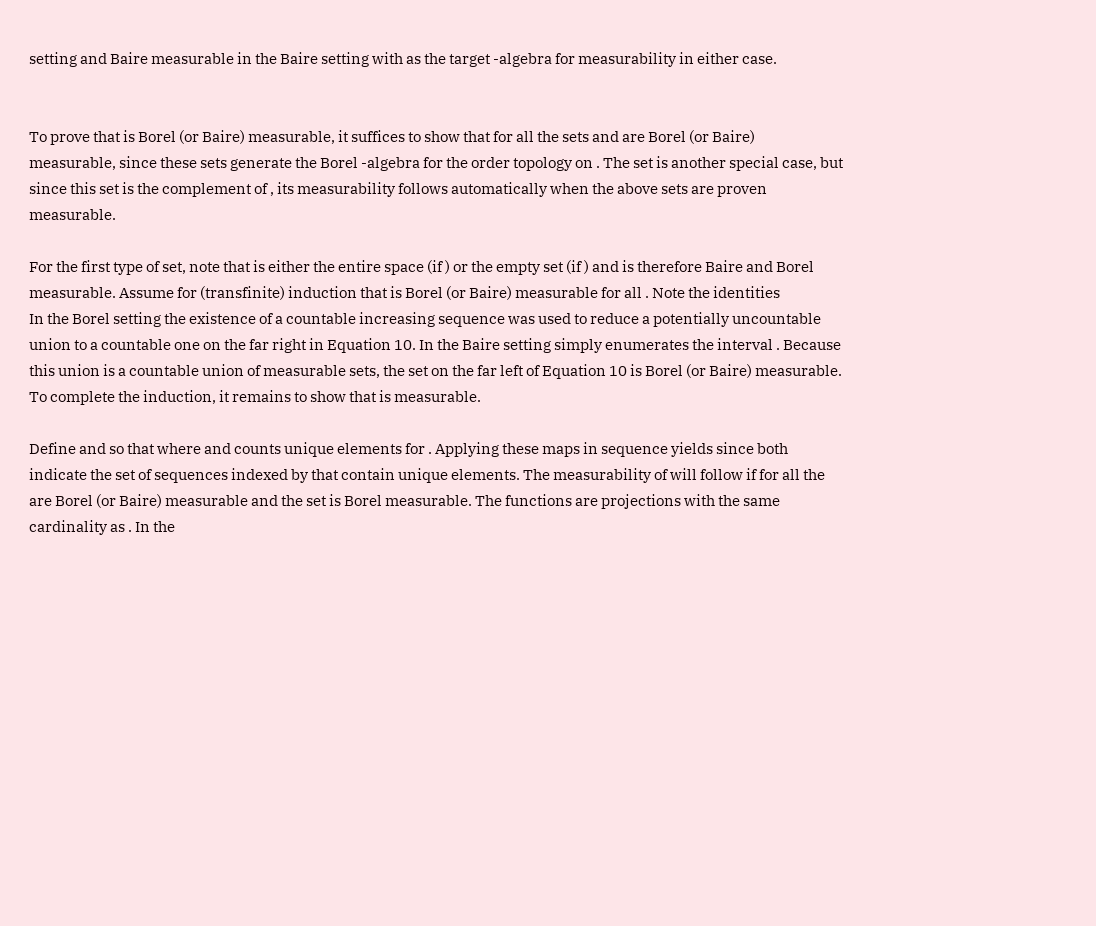setting and Baire measurable in the Baire setting with as the target -algebra for measurability in either case.


To prove that is Borel (or Baire) measurable, it suffices to show that for all the sets and are Borel (or Baire) measurable, since these sets generate the Borel -algebra for the order topology on . The set is another special case, but since this set is the complement of , its measurability follows automatically when the above sets are proven measurable.

For the first type of set, note that is either the entire space (if ) or the empty set (if ) and is therefore Baire and Borel measurable. Assume for (transfinite) induction that is Borel (or Baire) measurable for all . Note the identities
In the Borel setting the existence of a countable increasing sequence was used to reduce a potentially uncountable union to a countable one on the far right in Equation 10. In the Baire setting simply enumerates the interval . Because this union is a countable union of measurable sets, the set on the far left of Equation 10 is Borel (or Baire) measurable. To complete the induction, it remains to show that is measurable.

Define and so that where and counts unique elements for . Applying these maps in sequence yields since both indicate the set of sequences indexed by that contain unique elements. The measurability of will follow if for all the are Borel (or Baire) measurable and the set is Borel measurable. The functions are projections with the same cardinality as . In the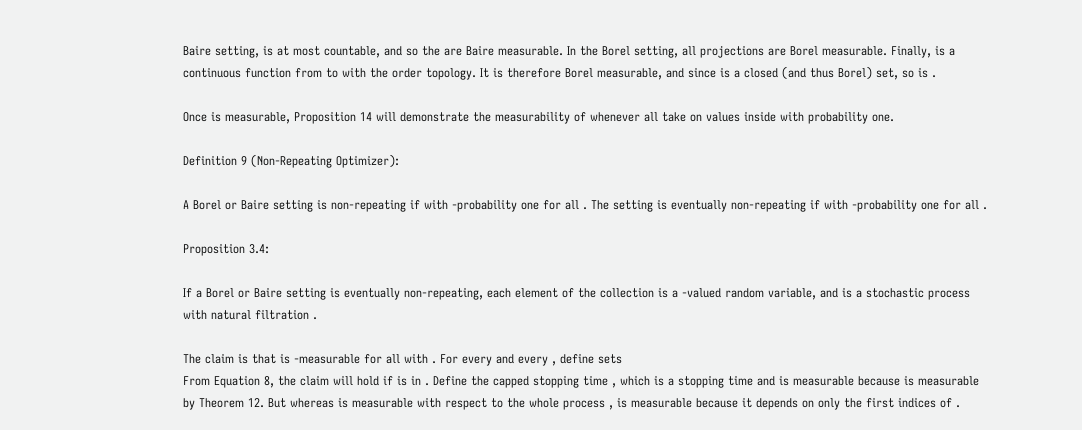Baire setting, is at most countable, and so the are Baire measurable. In the Borel setting, all projections are Borel measurable. Finally, is a continuous function from to with the order topology. It is therefore Borel measurable, and since is a closed (and thus Borel) set, so is .

Once is measurable, Proposition 14 will demonstrate the measurability of whenever all take on values inside with probability one.

Definition 9 (Non-Repeating Optimizer):

A Borel or Baire setting is non-repeating if with -probability one for all . The setting is eventually non-repeating if with -probability one for all .

Proposition 3.4:

If a Borel or Baire setting is eventually non-repeating, each element of the collection is a -valued random variable, and is a stochastic process with natural filtration .

The claim is that is -measurable for all with . For every and every , define sets
From Equation 8, the claim will hold if is in . Define the capped stopping time , which is a stopping time and is measurable because is measurable by Theorem 12. But whereas is measurable with respect to the whole process , is measurable because it depends on only the first indices of .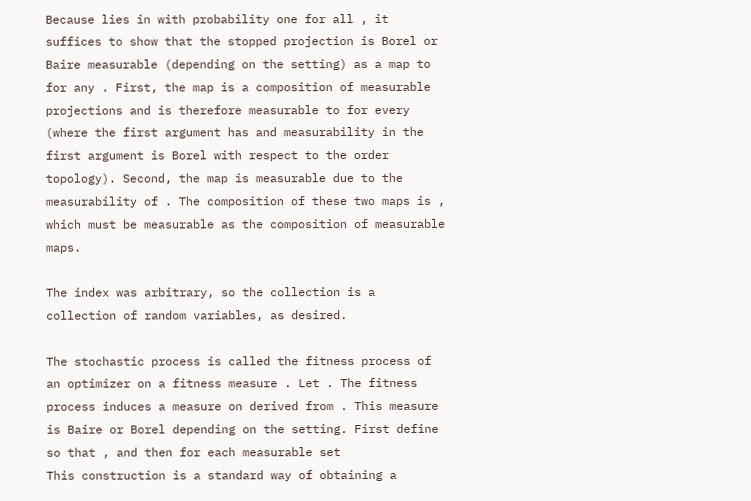Because lies in with probability one for all , it suffices to show that the stopped projection is Borel or Baire measurable (depending on the setting) as a map to for any . First, the map is a composition of measurable projections and is therefore measurable to for every (where the first argument has and measurability in the first argument is Borel with respect to the order topology). Second, the map is measurable due to the measurability of . The composition of these two maps is , which must be measurable as the composition of measurable maps.

The index was arbitrary, so the collection is a collection of random variables, as desired.

The stochastic process is called the fitness process of an optimizer on a fitness measure . Let . The fitness process induces a measure on derived from . This measure is Baire or Borel depending on the setting. First define so that , and then for each measurable set
This construction is a standard way of obtaining a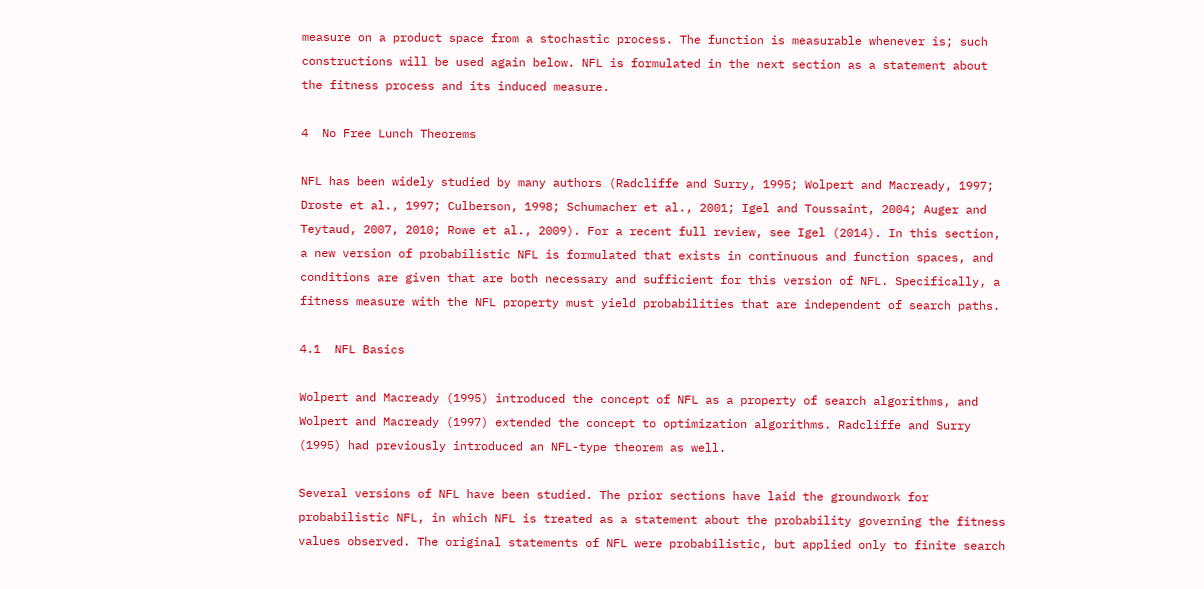measure on a product space from a stochastic process. The function is measurable whenever is; such constructions will be used again below. NFL is formulated in the next section as a statement about the fitness process and its induced measure.

4  No Free Lunch Theorems

NFL has been widely studied by many authors (Radcliffe and Surry, 1995; Wolpert and Macready, 1997; Droste et al., 1997; Culberson, 1998; Schumacher et al., 2001; Igel and Toussaint, 2004; Auger and Teytaud, 2007, 2010; Rowe et al., 2009). For a recent full review, see Igel (2014). In this section, a new version of probabilistic NFL is formulated that exists in continuous and function spaces, and conditions are given that are both necessary and sufficient for this version of NFL. Specifically, a fitness measure with the NFL property must yield probabilities that are independent of search paths.

4.1  NFL Basics

Wolpert and Macready (1995) introduced the concept of NFL as a property of search algorithms, and Wolpert and Macready (1997) extended the concept to optimization algorithms. Radcliffe and Surry (1995) had previously introduced an NFL-type theorem as well.

Several versions of NFL have been studied. The prior sections have laid the groundwork for probabilistic NFL, in which NFL is treated as a statement about the probability governing the fitness values observed. The original statements of NFL were probabilistic, but applied only to finite search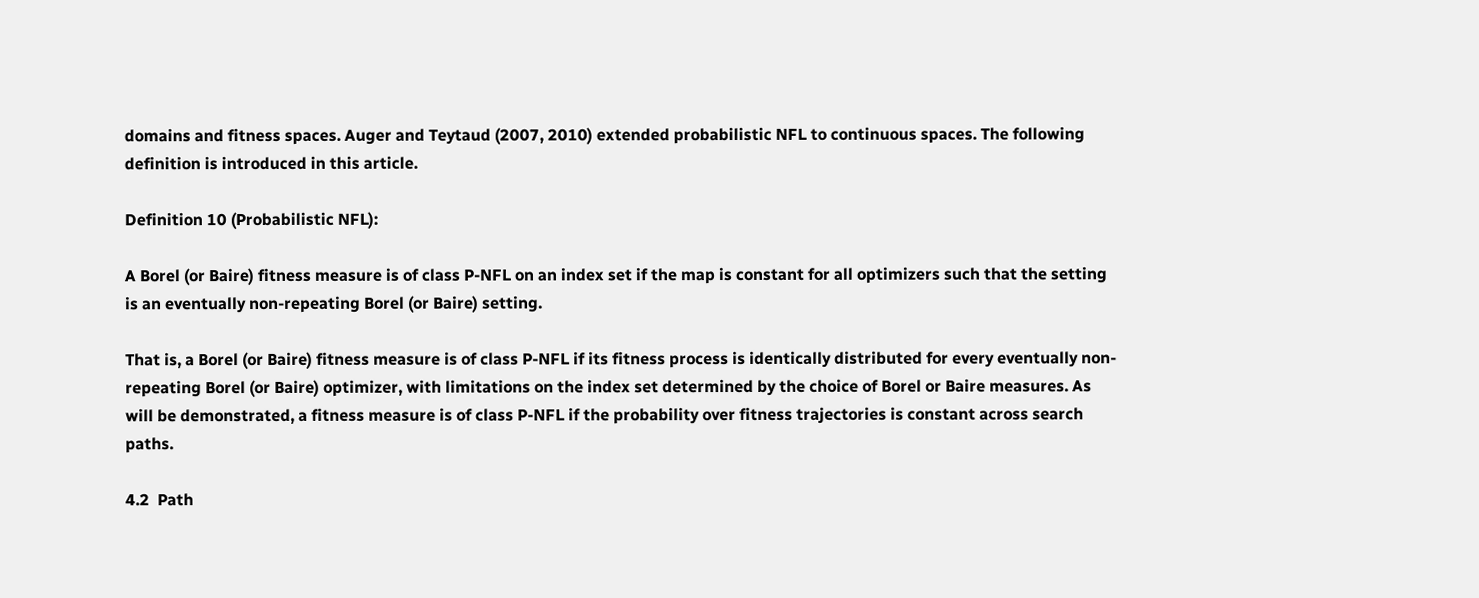domains and fitness spaces. Auger and Teytaud (2007, 2010) extended probabilistic NFL to continuous spaces. The following definition is introduced in this article.

Definition 10 (Probabilistic NFL):

A Borel (or Baire) fitness measure is of class P-NFL on an index set if the map is constant for all optimizers such that the setting is an eventually non-repeating Borel (or Baire) setting.

That is, a Borel (or Baire) fitness measure is of class P-NFL if its fitness process is identically distributed for every eventually non-repeating Borel (or Baire) optimizer, with limitations on the index set determined by the choice of Borel or Baire measures. As will be demonstrated, a fitness measure is of class P-NFL if the probability over fitness trajectories is constant across search paths.

4.2  Path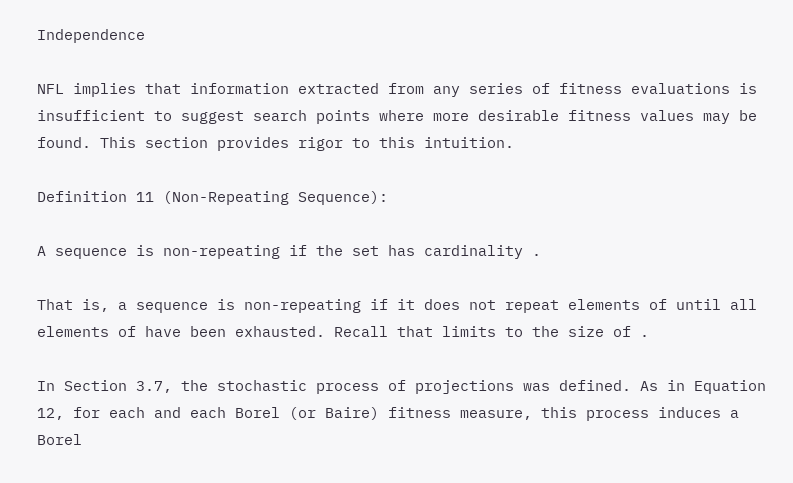Independence

NFL implies that information extracted from any series of fitness evaluations is insufficient to suggest search points where more desirable fitness values may be found. This section provides rigor to this intuition.

Definition 11 (Non-Repeating Sequence):

A sequence is non-repeating if the set has cardinality .

That is, a sequence is non-repeating if it does not repeat elements of until all elements of have been exhausted. Recall that limits to the size of .

In Section 3.7, the stochastic process of projections was defined. As in Equation 12, for each and each Borel (or Baire) fitness measure, this process induces a Borel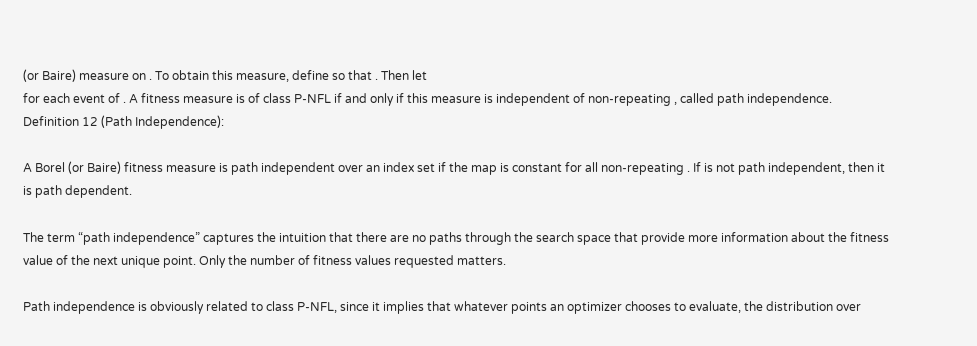(or Baire) measure on . To obtain this measure, define so that . Then let
for each event of . A fitness measure is of class P-NFL if and only if this measure is independent of non-repeating , called path independence.
Definition 12 (Path Independence):

A Borel (or Baire) fitness measure is path independent over an index set if the map is constant for all non-repeating . If is not path independent, then it is path dependent.

The term “path independence” captures the intuition that there are no paths through the search space that provide more information about the fitness value of the next unique point. Only the number of fitness values requested matters.

Path independence is obviously related to class P-NFL, since it implies that whatever points an optimizer chooses to evaluate, the distribution over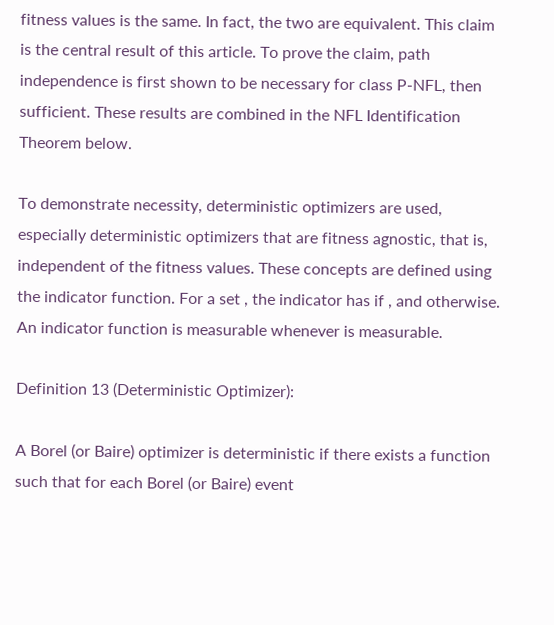fitness values is the same. In fact, the two are equivalent. This claim is the central result of this article. To prove the claim, path independence is first shown to be necessary for class P-NFL, then sufficient. These results are combined in the NFL Identification Theorem below.

To demonstrate necessity, deterministic optimizers are used, especially deterministic optimizers that are fitness agnostic, that is, independent of the fitness values. These concepts are defined using the indicator function. For a set , the indicator has if , and otherwise. An indicator function is measurable whenever is measurable.

Definition 13 (Deterministic Optimizer):

A Borel (or Baire) optimizer is deterministic if there exists a function such that for each Borel (or Baire) event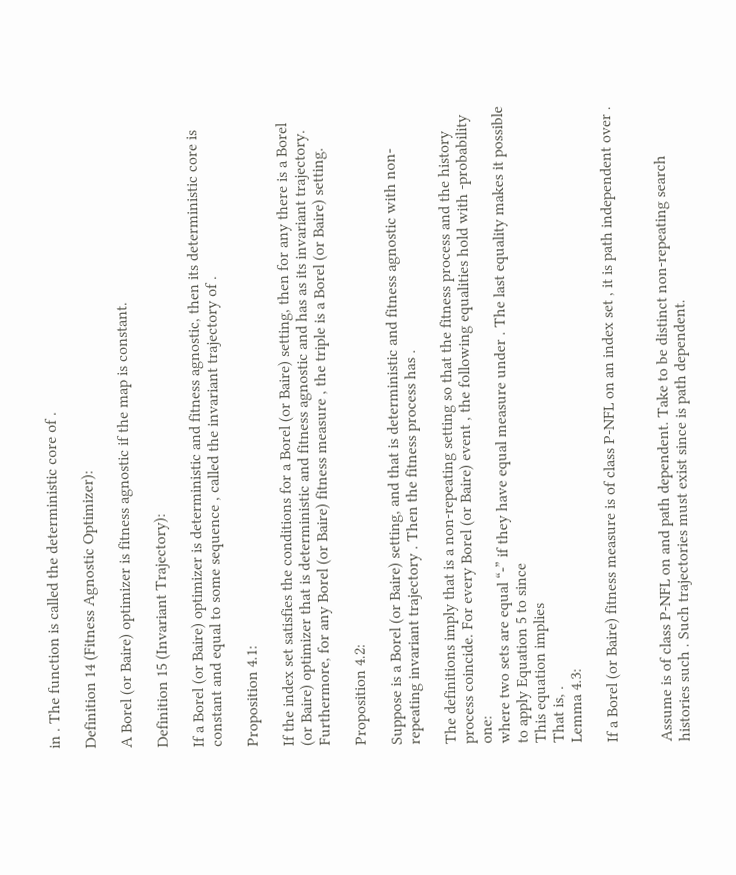in . The function is called the deterministic core of .

Definition 14 (Fitness Agnostic Optimizer):

A Borel (or Baire) optimizer is fitness agnostic if the map is constant.

Definition 15 (Invariant Trajectory):

If a Borel (or Baire) optimizer is deterministic and fitness agnostic, then its deterministic core is constant and equal to some sequence , called the invariant trajectory of .

Proposition 4.1:

If the index set satisfies the conditions for a Borel (or Baire) setting, then for any there is a Borel (or Baire) optimizer that is deterministic and fitness agnostic and has as its invariant trajectory. Furthermore, for any Borel (or Baire) fitness measure , the triple is a Borel (or Baire) setting.

Proposition 4.2:

Suppose is a Borel (or Baire) setting, and that is deterministic and fitness agnostic with non-repeating invariant trajectory . Then the fitness process has .

The definitions imply that is a non-repeating setting so that the fitness process and the history process coincide. For every Borel (or Baire) event , the following equalities hold with -probability one:
where two sets are equal “-” if they have equal measure under . The last equality makes it possible to apply Equation 5 to since
This equation implies
That is, .
Lemma 4.3:

If a Borel (or Baire) fitness measure is of class P-NFL on an index set , it is path independent over .


Assume is of class P-NFL on and path dependent. Take to be distinct non-repeating search histories such . Such trajectories must exist since is path dependent.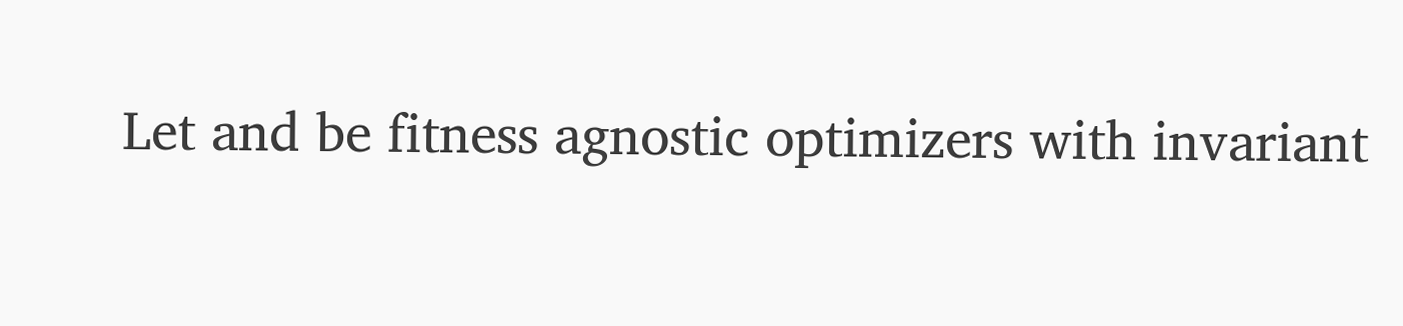Let and be fitness agnostic optimizers with invariant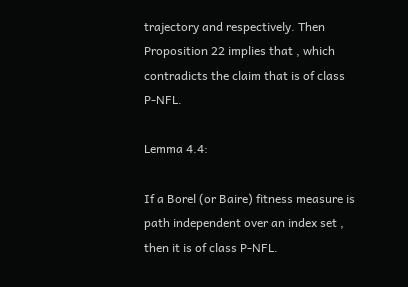trajectory and respectively. Then Proposition 22 implies that , which contradicts the claim that is of class P-NFL.

Lemma 4.4:

If a Borel (or Baire) fitness measure is path independent over an index set , then it is of class P-NFL.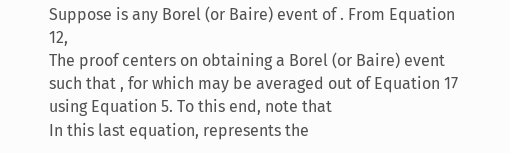Suppose is any Borel (or Baire) event of . From Equation 12,
The proof centers on obtaining a Borel (or Baire) event such that , for which may be averaged out of Equation 17 using Equation 5. To this end, note that
In this last equation, represents the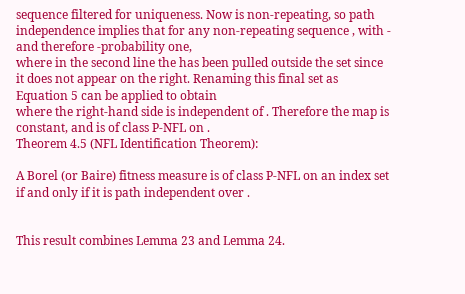sequence filtered for uniqueness. Now is non-repeating, so path independence implies that for any non-repeating sequence , with - and therefore -probability one,
where in the second line the has been pulled outside the set since it does not appear on the right. Renaming this final set as
Equation 5 can be applied to obtain
where the right-hand side is independent of . Therefore the map is constant, and is of class P-NFL on .
Theorem 4.5 (NFL Identification Theorem):

A Borel (or Baire) fitness measure is of class P-NFL on an index set if and only if it is path independent over .


This result combines Lemma 23 and Lemma 24.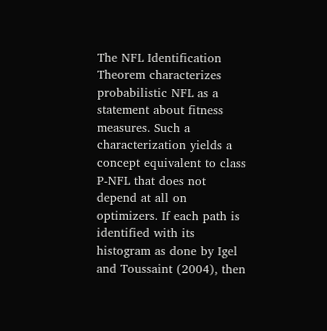The NFL Identification Theorem characterizes probabilistic NFL as a statement about fitness measures. Such a characterization yields a concept equivalent to class P-NFL that does not depend at all on optimizers. If each path is identified with its histogram as done by Igel and Toussaint (2004), then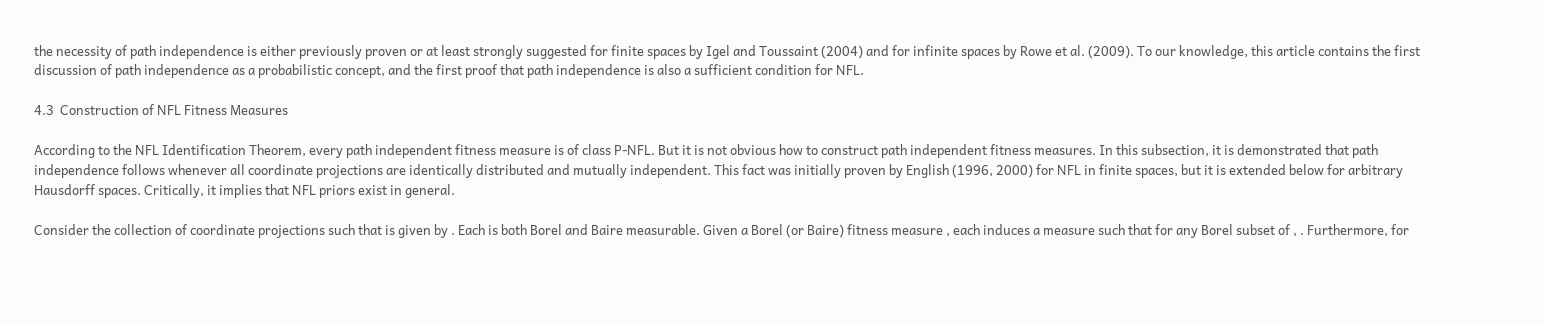the necessity of path independence is either previously proven or at least strongly suggested for finite spaces by Igel and Toussaint (2004) and for infinite spaces by Rowe et al. (2009). To our knowledge, this article contains the first discussion of path independence as a probabilistic concept, and the first proof that path independence is also a sufficient condition for NFL.

4.3  Construction of NFL Fitness Measures

According to the NFL Identification Theorem, every path independent fitness measure is of class P-NFL. But it is not obvious how to construct path independent fitness measures. In this subsection, it is demonstrated that path independence follows whenever all coordinate projections are identically distributed and mutually independent. This fact was initially proven by English (1996, 2000) for NFL in finite spaces, but it is extended below for arbitrary Hausdorff spaces. Critically, it implies that NFL priors exist in general.

Consider the collection of coordinate projections such that is given by . Each is both Borel and Baire measurable. Given a Borel (or Baire) fitness measure , each induces a measure such that for any Borel subset of , . Furthermore, for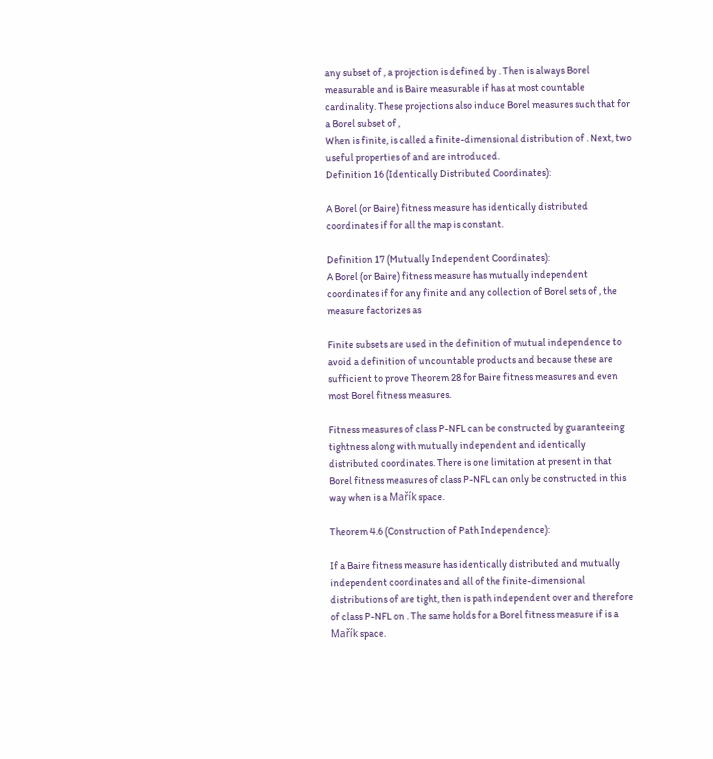any subset of , a projection is defined by . Then is always Borel measurable and is Baire measurable if has at most countable cardinality. These projections also induce Borel measures such that for a Borel subset of ,
When is finite, is called a finite-dimensional distribution of . Next, two useful properties of and are introduced.
Definition 16 (Identically Distributed Coordinates):

A Borel (or Baire) fitness measure has identically distributed coordinates if for all the map is constant.

Definition 17 (Mutually Independent Coordinates):
A Borel (or Baire) fitness measure has mutually independent coordinates if for any finite and any collection of Borel sets of , the measure factorizes as

Finite subsets are used in the definition of mutual independence to avoid a definition of uncountable products and because these are sufficient to prove Theorem 28 for Baire fitness measures and even most Borel fitness measures.

Fitness measures of class P-NFL can be constructed by guaranteeing tightness along with mutually independent and identically distributed coordinates. There is one limitation at present in that Borel fitness measures of class P-NFL can only be constructed in this way when is a Mařík space.

Theorem 4.6 (Construction of Path Independence):

If a Baire fitness measure has identically distributed and mutually independent coordinates and all of the finite-dimensional distributions of are tight, then is path independent over and therefore of class P-NFL on . The same holds for a Borel fitness measure if is a Mařík space.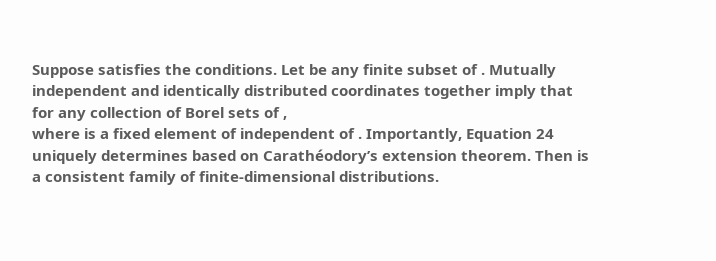Suppose satisfies the conditions. Let be any finite subset of . Mutually independent and identically distributed coordinates together imply that for any collection of Borel sets of ,
where is a fixed element of independent of . Importantly, Equation 24 uniquely determines based on Carathéodory’s extension theorem. Then is a consistent family of finite-dimensional distributions.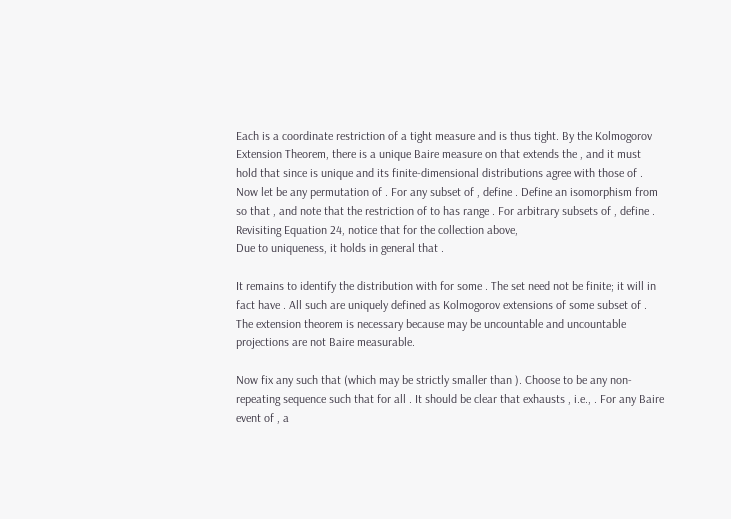Each is a coordinate restriction of a tight measure and is thus tight. By the Kolmogorov Extension Theorem, there is a unique Baire measure on that extends the , and it must hold that since is unique and its finite-dimensional distributions agree with those of .
Now let be any permutation of . For any subset of , define . Define an isomorphism from so that , and note that the restriction of to has range . For arbitrary subsets of , define . Revisiting Equation 24, notice that for the collection above,
Due to uniqueness, it holds in general that .

It remains to identify the distribution with for some . The set need not be finite; it will in fact have . All such are uniquely defined as Kolmogorov extensions of some subset of . The extension theorem is necessary because may be uncountable and uncountable projections are not Baire measurable.

Now fix any such that (which may be strictly smaller than ). Choose to be any non-repeating sequence such that for all . It should be clear that exhausts , i.e., . For any Baire event of , a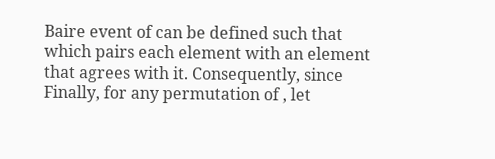Baire event of can be defined such that
which pairs each element with an element that agrees with it. Consequently, since
Finally, for any permutation of , let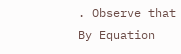. Observe that
By Equation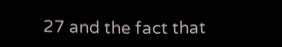27 and the fact that